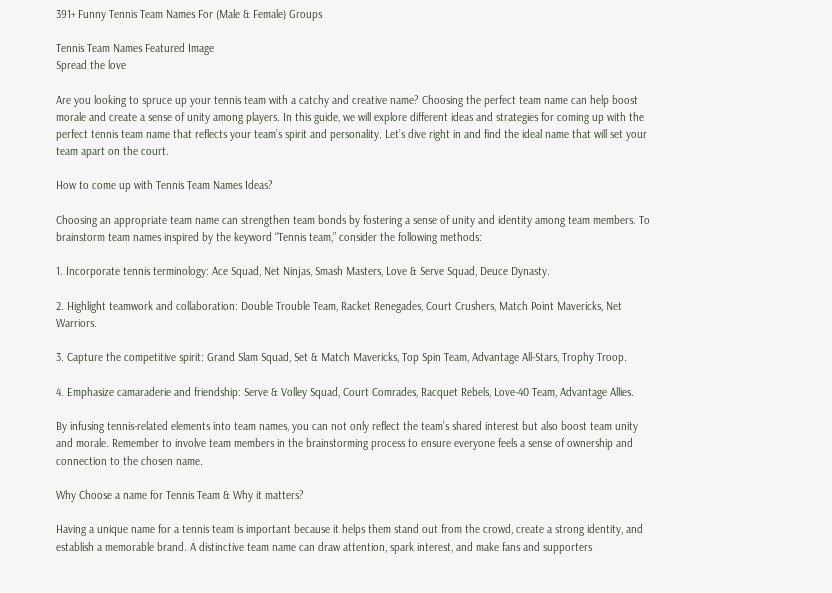391+ Funny Tennis Team Names For (Male & Female) Groups

Tennis Team Names Featured Image
Spread the love

Are you looking to spruce up your tennis team with a catchy and creative name? Choosing the perfect team name can help boost morale and create a sense of unity among players. In this guide, we will explore different ideas and strategies for coming up with the perfect tennis team name that reflects your team’s spirit and personality. Let’s dive right in and find the ideal name that will set your team apart on the court.

How to come up with Tennis Team Names Ideas?

Choosing an appropriate team name can strengthen team bonds by fostering a sense of unity and identity among team members. To brainstorm team names inspired by the keyword “Tennis team,” consider the following methods:

1. Incorporate tennis terminology: Ace Squad, Net Ninjas, Smash Masters, Love & Serve Squad, Deuce Dynasty.

2. Highlight teamwork and collaboration: Double Trouble Team, Racket Renegades, Court Crushers, Match Point Mavericks, Net Warriors.

3. Capture the competitive spirit: Grand Slam Squad, Set & Match Mavericks, Top Spin Team, Advantage All-Stars, Trophy Troop.

4. Emphasize camaraderie and friendship: Serve & Volley Squad, Court Comrades, Racquet Rebels, Love-40 Team, Advantage Allies.

By infusing tennis-related elements into team names, you can not only reflect the team’s shared interest but also boost team unity and morale. Remember to involve team members in the brainstorming process to ensure everyone feels a sense of ownership and connection to the chosen name.

Why Choose a name for Tennis Team & Why it matters?

Having a unique name for a tennis team is important because it helps them stand out from the crowd, create a strong identity, and establish a memorable brand. A distinctive team name can draw attention, spark interest, and make fans and supporters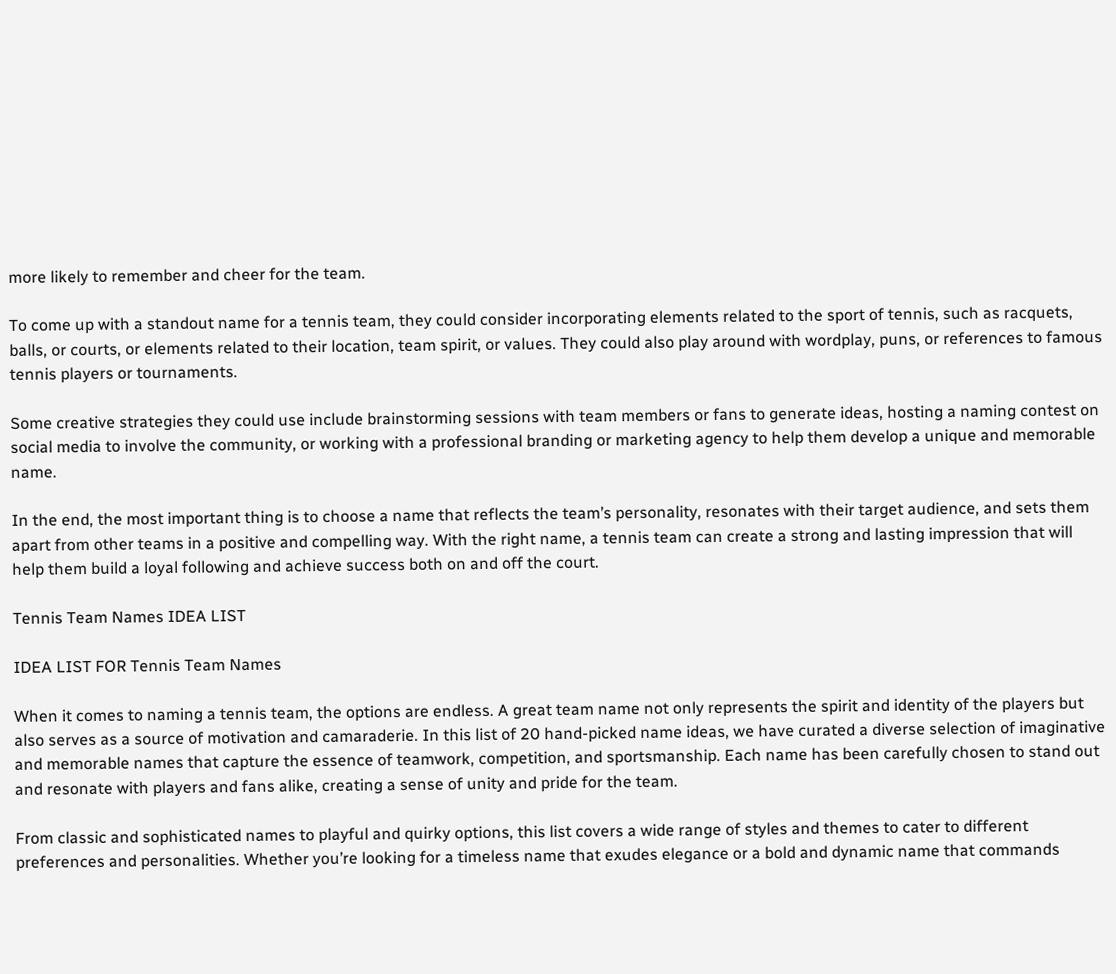more likely to remember and cheer for the team.

To come up with a standout name for a tennis team, they could consider incorporating elements related to the sport of tennis, such as racquets, balls, or courts, or elements related to their location, team spirit, or values. They could also play around with wordplay, puns, or references to famous tennis players or tournaments.

Some creative strategies they could use include brainstorming sessions with team members or fans to generate ideas, hosting a naming contest on social media to involve the community, or working with a professional branding or marketing agency to help them develop a unique and memorable name.

In the end, the most important thing is to choose a name that reflects the team’s personality, resonates with their target audience, and sets them apart from other teams in a positive and compelling way. With the right name, a tennis team can create a strong and lasting impression that will help them build a loyal following and achieve success both on and off the court.

Tennis Team Names IDEA LIST

IDEA LIST FOR Tennis Team Names

When it comes to naming a tennis team, the options are endless. A great team name not only represents the spirit and identity of the players but also serves as a source of motivation and camaraderie. In this list of 20 hand-picked name ideas, we have curated a diverse selection of imaginative and memorable names that capture the essence of teamwork, competition, and sportsmanship. Each name has been carefully chosen to stand out and resonate with players and fans alike, creating a sense of unity and pride for the team.

From classic and sophisticated names to playful and quirky options, this list covers a wide range of styles and themes to cater to different preferences and personalities. Whether you’re looking for a timeless name that exudes elegance or a bold and dynamic name that commands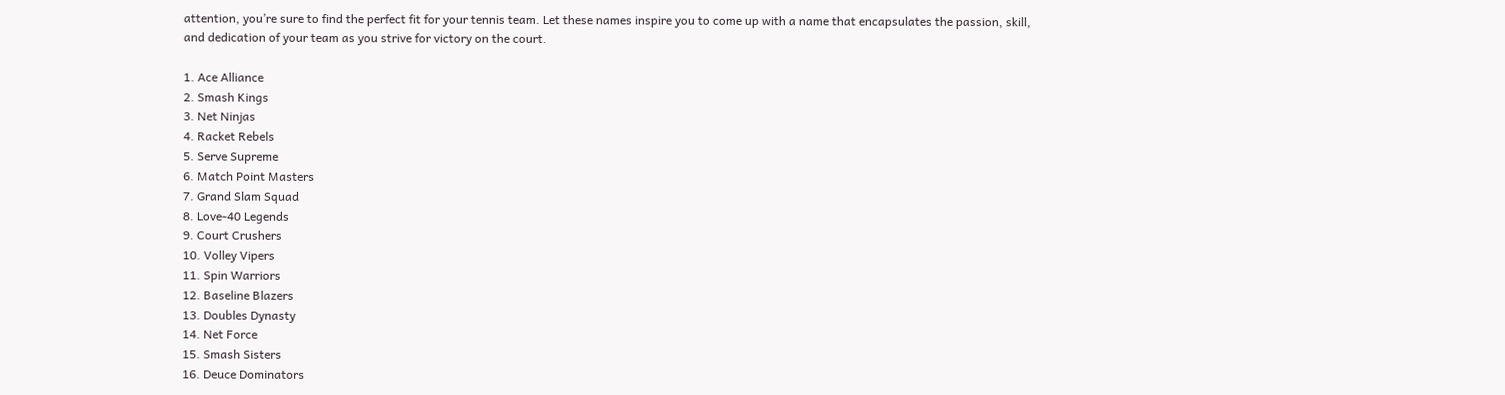attention, you’re sure to find the perfect fit for your tennis team. Let these names inspire you to come up with a name that encapsulates the passion, skill, and dedication of your team as you strive for victory on the court.

1. Ace Alliance
2. Smash Kings
3. Net Ninjas
4. Racket Rebels
5. Serve Supreme
6. Match Point Masters
7. Grand Slam Squad
8. Love-40 Legends
9. Court Crushers
10. Volley Vipers
11. Spin Warriors
12. Baseline Blazers
13. Doubles Dynasty
14. Net Force
15. Smash Sisters
16. Deuce Dominators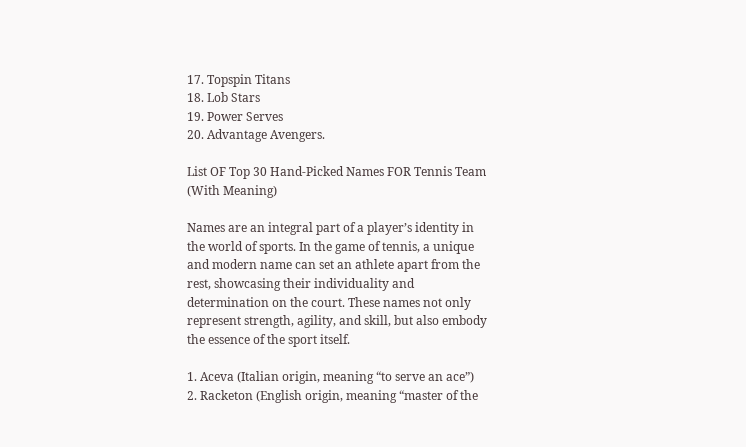17. Topspin Titans
18. Lob Stars
19. Power Serves
20. Advantage Avengers.

List OF Top 30 Hand-Picked Names FOR Tennis Team (With Meaning)

Names are an integral part of a player’s identity in the world of sports. In the game of tennis, a unique and modern name can set an athlete apart from the rest, showcasing their individuality and determination on the court. These names not only represent strength, agility, and skill, but also embody the essence of the sport itself.

1. Aceva (Italian origin, meaning “to serve an ace”)
2. Racketon (English origin, meaning “master of the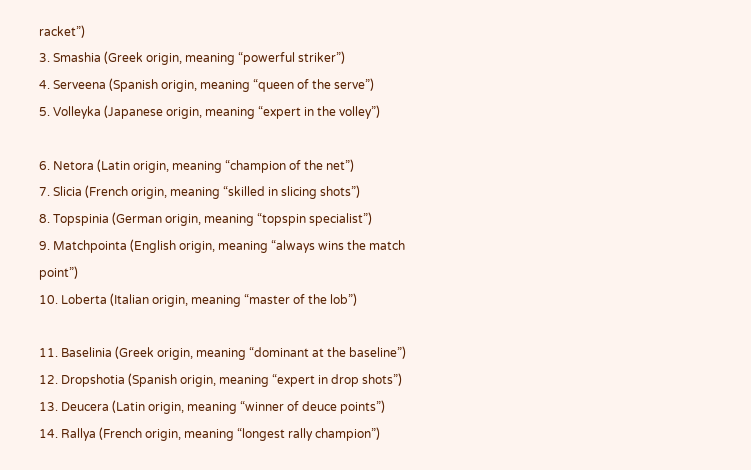racket”)
3. Smashia (Greek origin, meaning “powerful striker”)
4. Serveena (Spanish origin, meaning “queen of the serve”)
5. Volleyka (Japanese origin, meaning “expert in the volley”)

6. Netora (Latin origin, meaning “champion of the net”)
7. Slicia (French origin, meaning “skilled in slicing shots”)
8. Topspinia (German origin, meaning “topspin specialist”)
9. Matchpointa (English origin, meaning “always wins the match point”)
10. Loberta (Italian origin, meaning “master of the lob”)

11. Baselinia (Greek origin, meaning “dominant at the baseline”)
12. Dropshotia (Spanish origin, meaning “expert in drop shots”)
13. Deucera (Latin origin, meaning “winner of deuce points”)
14. Rallya (French origin, meaning “longest rally champion”)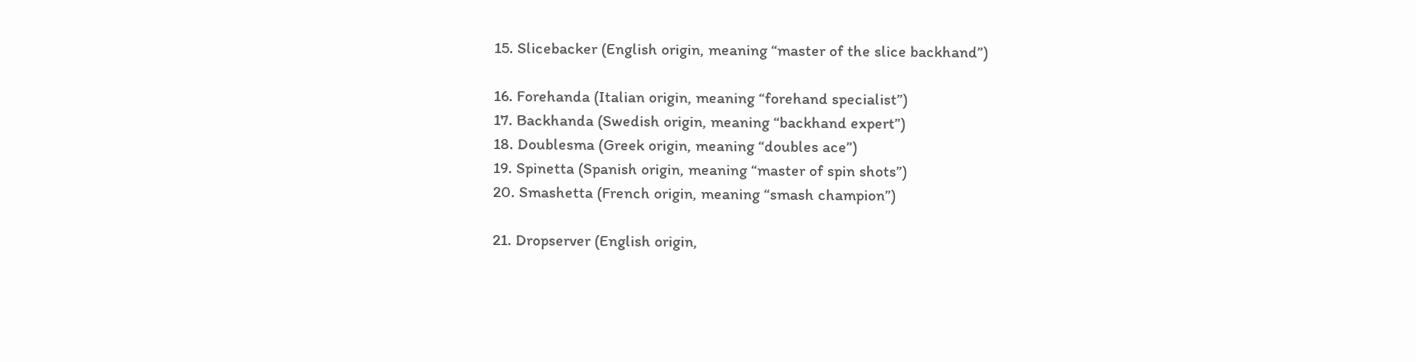15. Slicebacker (English origin, meaning “master of the slice backhand”)

16. Forehanda (Italian origin, meaning “forehand specialist”)
17. Backhanda (Swedish origin, meaning “backhand expert”)
18. Doublesma (Greek origin, meaning “doubles ace”)
19. Spinetta (Spanish origin, meaning “master of spin shots”)
20. Smashetta (French origin, meaning “smash champion”)

21. Dropserver (English origin,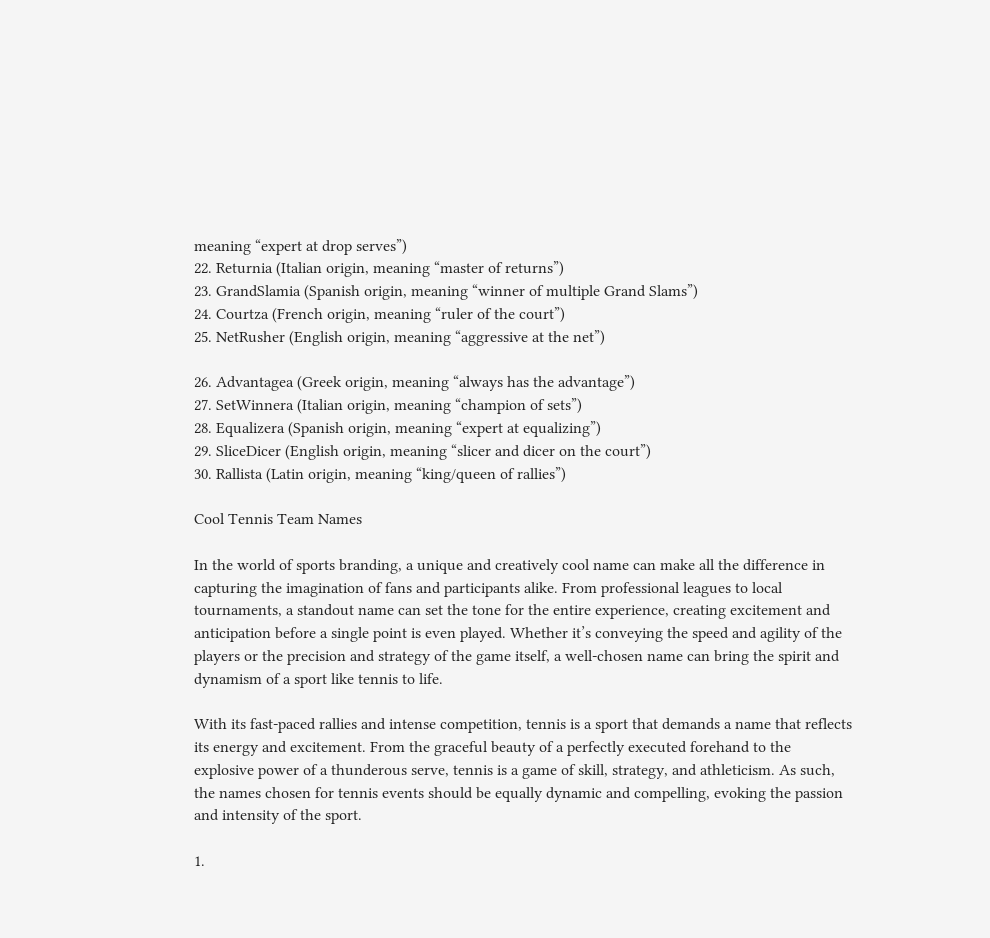meaning “expert at drop serves”)
22. Returnia (Italian origin, meaning “master of returns”)
23. GrandSlamia (Spanish origin, meaning “winner of multiple Grand Slams”)
24. Courtza (French origin, meaning “ruler of the court”)
25. NetRusher (English origin, meaning “aggressive at the net”)

26. Advantagea (Greek origin, meaning “always has the advantage”)
27. SetWinnera (Italian origin, meaning “champion of sets”)
28. Equalizera (Spanish origin, meaning “expert at equalizing”)
29. SliceDicer (English origin, meaning “slicer and dicer on the court”)
30. Rallista (Latin origin, meaning “king/queen of rallies”)

Cool Tennis Team Names

In the world of sports branding, a unique and creatively cool name can make all the difference in capturing the imagination of fans and participants alike. From professional leagues to local tournaments, a standout name can set the tone for the entire experience, creating excitement and anticipation before a single point is even played. Whether it’s conveying the speed and agility of the players or the precision and strategy of the game itself, a well-chosen name can bring the spirit and dynamism of a sport like tennis to life.

With its fast-paced rallies and intense competition, tennis is a sport that demands a name that reflects its energy and excitement. From the graceful beauty of a perfectly executed forehand to the explosive power of a thunderous serve, tennis is a game of skill, strategy, and athleticism. As such, the names chosen for tennis events should be equally dynamic and compelling, evoking the passion and intensity of the sport.

1.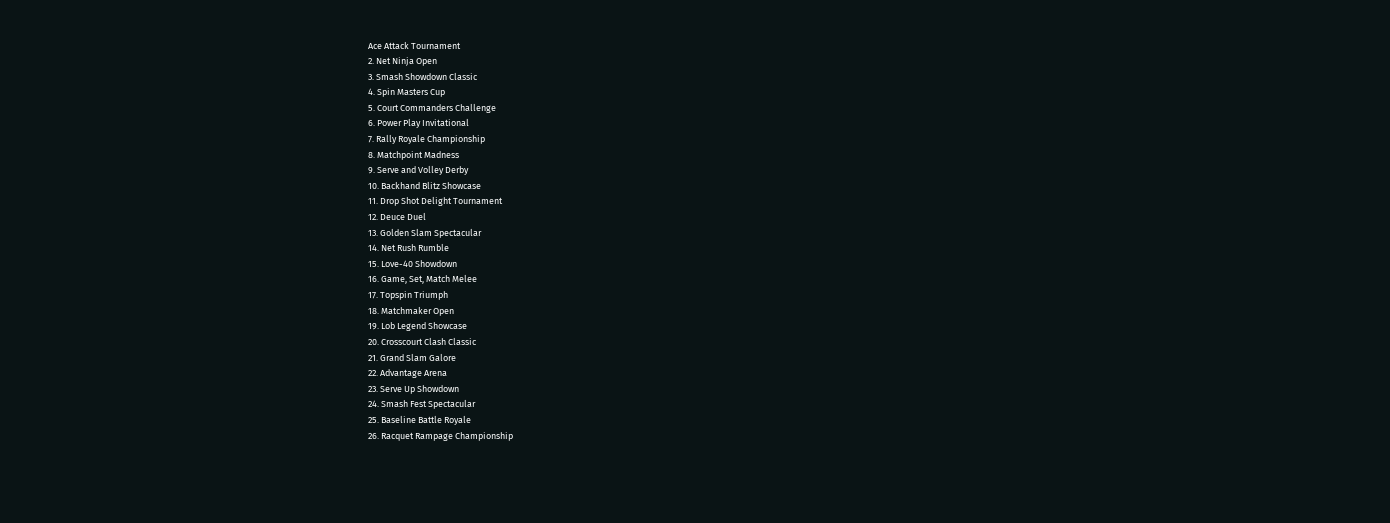Ace Attack Tournament
2. Net Ninja Open
3. Smash Showdown Classic
4. Spin Masters Cup
5. Court Commanders Challenge
6. Power Play Invitational
7. Rally Royale Championship
8. Matchpoint Madness
9. Serve and Volley Derby
10. Backhand Blitz Showcase
11. Drop Shot Delight Tournament
12. Deuce Duel
13. Golden Slam Spectacular
14. Net Rush Rumble
15. Love-40 Showdown
16. Game, Set, Match Melee
17. Topspin Triumph
18. Matchmaker Open
19. Lob Legend Showcase
20. Crosscourt Clash Classic
21. Grand Slam Galore
22. Advantage Arena
23. Serve Up Showdown
24. Smash Fest Spectacular
25. Baseline Battle Royale
26. Racquet Rampage Championship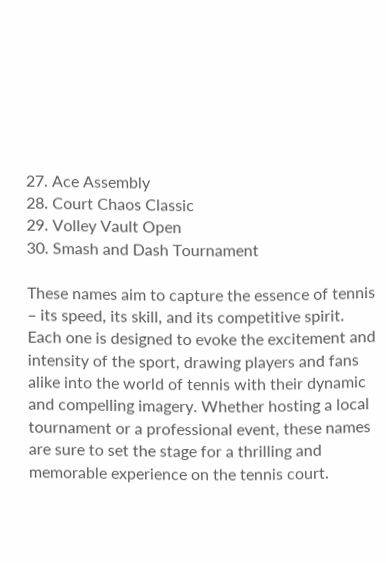27. Ace Assembly
28. Court Chaos Classic
29. Volley Vault Open
30. Smash and Dash Tournament

These names aim to capture the essence of tennis – its speed, its skill, and its competitive spirit. Each one is designed to evoke the excitement and intensity of the sport, drawing players and fans alike into the world of tennis with their dynamic and compelling imagery. Whether hosting a local tournament or a professional event, these names are sure to set the stage for a thrilling and memorable experience on the tennis court.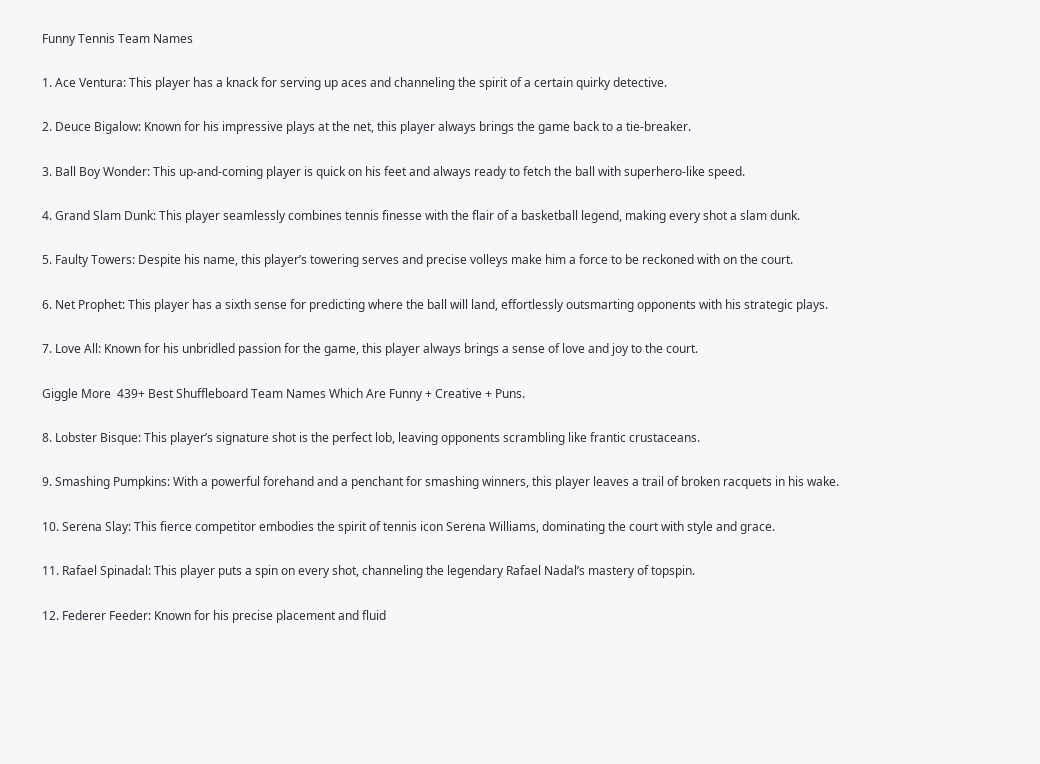Funny Tennis Team Names

1. Ace Ventura: This player has a knack for serving up aces and channeling the spirit of a certain quirky detective.

2. Deuce Bigalow: Known for his impressive plays at the net, this player always brings the game back to a tie-breaker.

3. Ball Boy Wonder: This up-and-coming player is quick on his feet and always ready to fetch the ball with superhero-like speed.

4. Grand Slam Dunk: This player seamlessly combines tennis finesse with the flair of a basketball legend, making every shot a slam dunk.

5. Faulty Towers: Despite his name, this player’s towering serves and precise volleys make him a force to be reckoned with on the court.

6. Net Prophet: This player has a sixth sense for predicting where the ball will land, effortlessly outsmarting opponents with his strategic plays.

7. Love All: Known for his unbridled passion for the game, this player always brings a sense of love and joy to the court.

Giggle More  439+ Best Shuffleboard Team Names Which Are Funny + Creative + Puns.

8. Lobster Bisque: This player’s signature shot is the perfect lob, leaving opponents scrambling like frantic crustaceans.

9. Smashing Pumpkins: With a powerful forehand and a penchant for smashing winners, this player leaves a trail of broken racquets in his wake.

10. Serena Slay: This fierce competitor embodies the spirit of tennis icon Serena Williams, dominating the court with style and grace.

11. Rafael Spinadal: This player puts a spin on every shot, channeling the legendary Rafael Nadal’s mastery of topspin.

12. Federer Feeder: Known for his precise placement and fluid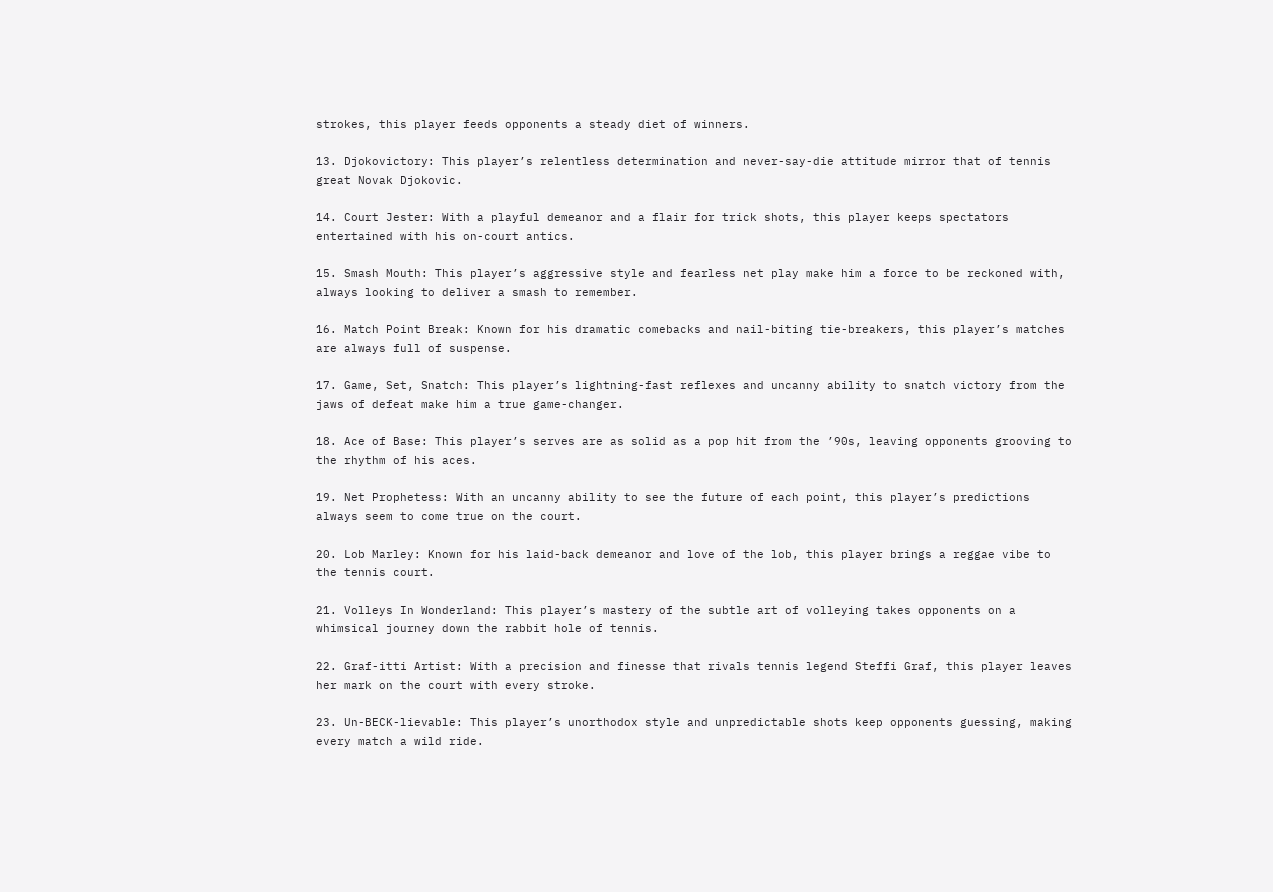strokes, this player feeds opponents a steady diet of winners.

13. Djokovictory: This player’s relentless determination and never-say-die attitude mirror that of tennis great Novak Djokovic.

14. Court Jester: With a playful demeanor and a flair for trick shots, this player keeps spectators entertained with his on-court antics.

15. Smash Mouth: This player’s aggressive style and fearless net play make him a force to be reckoned with, always looking to deliver a smash to remember.

16. Match Point Break: Known for his dramatic comebacks and nail-biting tie-breakers, this player’s matches are always full of suspense.

17. Game, Set, Snatch: This player’s lightning-fast reflexes and uncanny ability to snatch victory from the jaws of defeat make him a true game-changer.

18. Ace of Base: This player’s serves are as solid as a pop hit from the ’90s, leaving opponents grooving to the rhythm of his aces.

19. Net Prophetess: With an uncanny ability to see the future of each point, this player’s predictions always seem to come true on the court.

20. Lob Marley: Known for his laid-back demeanor and love of the lob, this player brings a reggae vibe to the tennis court.

21. Volleys In Wonderland: This player’s mastery of the subtle art of volleying takes opponents on a whimsical journey down the rabbit hole of tennis.

22. Graf-itti Artist: With a precision and finesse that rivals tennis legend Steffi Graf, this player leaves her mark on the court with every stroke.

23. Un-BECK-lievable: This player’s unorthodox style and unpredictable shots keep opponents guessing, making every match a wild ride.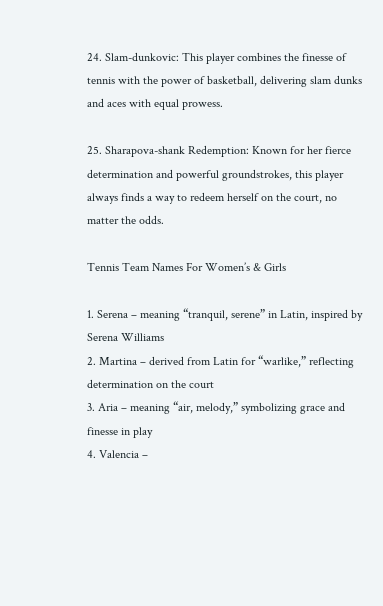24. Slam-dunkovic: This player combines the finesse of tennis with the power of basketball, delivering slam dunks and aces with equal prowess.

25. Sharapova-shank Redemption: Known for her fierce determination and powerful groundstrokes, this player always finds a way to redeem herself on the court, no matter the odds.

Tennis Team Names For Women’s & Girls

1. Serena – meaning “tranquil, serene” in Latin, inspired by Serena Williams
2. Martina – derived from Latin for “warlike,” reflecting determination on the court
3. Aria – meaning “air, melody,” symbolizing grace and finesse in play
4. Valencia –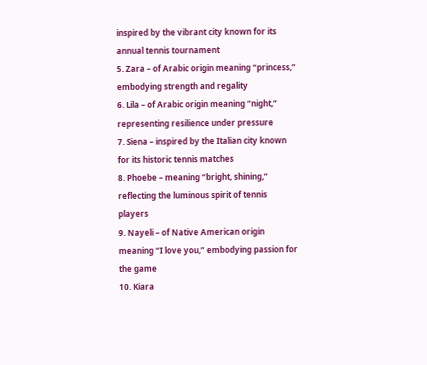inspired by the vibrant city known for its annual tennis tournament
5. Zara – of Arabic origin meaning “princess,” embodying strength and regality
6. Lila – of Arabic origin meaning “night,” representing resilience under pressure
7. Siena – inspired by the Italian city known for its historic tennis matches
8. Phoebe – meaning “bright, shining,” reflecting the luminous spirit of tennis players
9. Nayeli – of Native American origin meaning “I love you,” embodying passion for the game
10. Kiara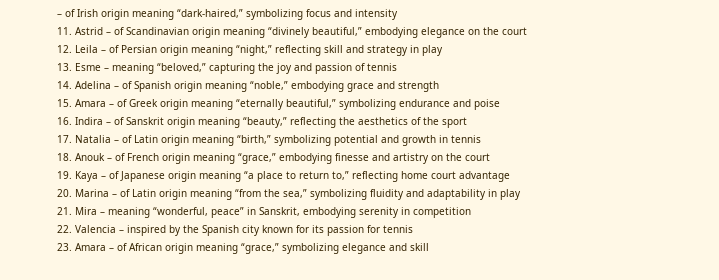– of Irish origin meaning “dark-haired,” symbolizing focus and intensity
11. Astrid – of Scandinavian origin meaning “divinely beautiful,” embodying elegance on the court
12. Leila – of Persian origin meaning “night,” reflecting skill and strategy in play
13. Esme – meaning “beloved,” capturing the joy and passion of tennis
14. Adelina – of Spanish origin meaning “noble,” embodying grace and strength
15. Amara – of Greek origin meaning “eternally beautiful,” symbolizing endurance and poise
16. Indira – of Sanskrit origin meaning “beauty,” reflecting the aesthetics of the sport
17. Natalia – of Latin origin meaning “birth,” symbolizing potential and growth in tennis
18. Anouk – of French origin meaning “grace,” embodying finesse and artistry on the court
19. Kaya – of Japanese origin meaning “a place to return to,” reflecting home court advantage
20. Marina – of Latin origin meaning “from the sea,” symbolizing fluidity and adaptability in play
21. Mira – meaning “wonderful, peace” in Sanskrit, embodying serenity in competition
22. Valencia – inspired by the Spanish city known for its passion for tennis
23. Amara – of African origin meaning “grace,” symbolizing elegance and skill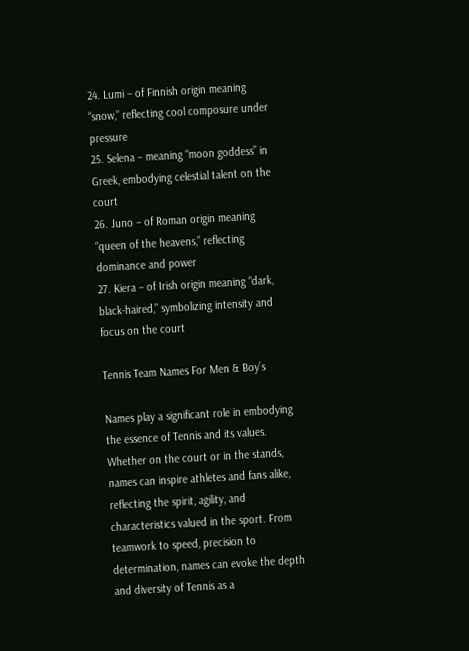24. Lumi – of Finnish origin meaning “snow,” reflecting cool composure under pressure
25. Selena – meaning “moon goddess” in Greek, embodying celestial talent on the court
26. Juno – of Roman origin meaning “queen of the heavens,” reflecting dominance and power
27. Kiera – of Irish origin meaning “dark, black-haired,” symbolizing intensity and focus on the court

Tennis Team Names For Men & Boy’s

Names play a significant role in embodying the essence of Tennis and its values. Whether on the court or in the stands, names can inspire athletes and fans alike, reflecting the spirit, agility, and characteristics valued in the sport. From teamwork to speed, precision to determination, names can evoke the depth and diversity of Tennis as a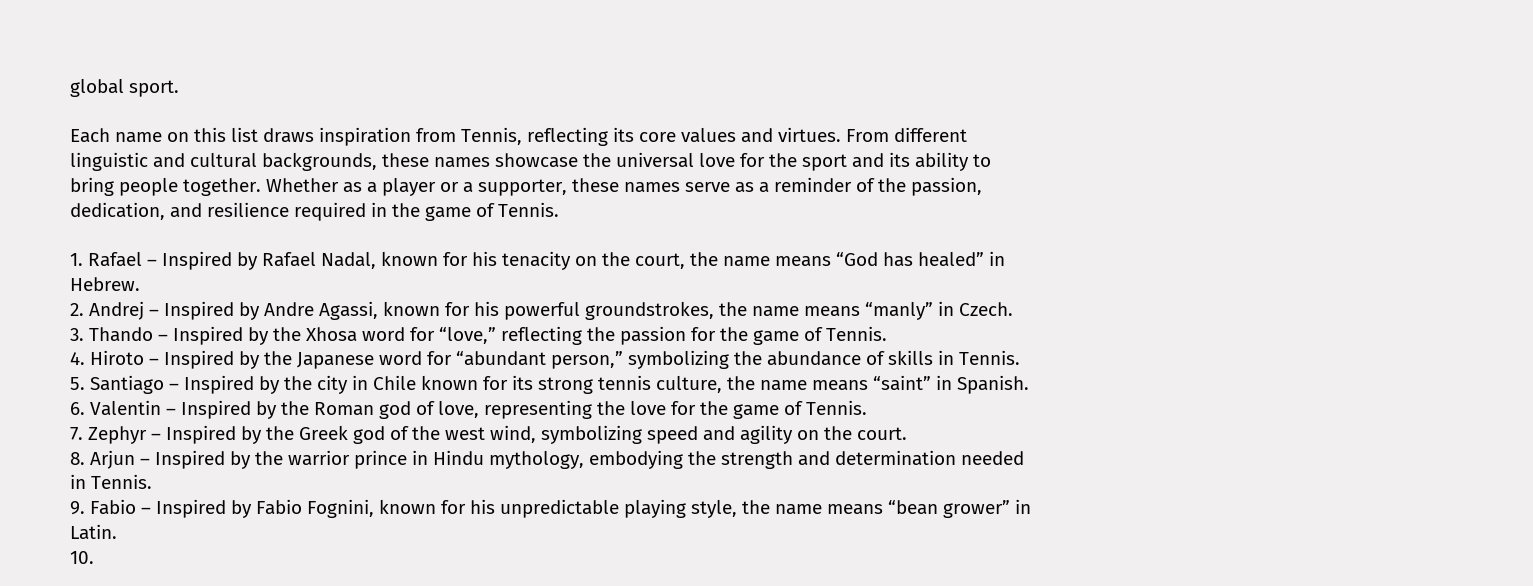global sport.

Each name on this list draws inspiration from Tennis, reflecting its core values and virtues. From different linguistic and cultural backgrounds, these names showcase the universal love for the sport and its ability to bring people together. Whether as a player or a supporter, these names serve as a reminder of the passion, dedication, and resilience required in the game of Tennis.

1. Rafael – Inspired by Rafael Nadal, known for his tenacity on the court, the name means “God has healed” in Hebrew.
2. Andrej – Inspired by Andre Agassi, known for his powerful groundstrokes, the name means “manly” in Czech.
3. Thando – Inspired by the Xhosa word for “love,” reflecting the passion for the game of Tennis.
4. Hiroto – Inspired by the Japanese word for “abundant person,” symbolizing the abundance of skills in Tennis.
5. Santiago – Inspired by the city in Chile known for its strong tennis culture, the name means “saint” in Spanish.
6. Valentin – Inspired by the Roman god of love, representing the love for the game of Tennis.
7. Zephyr – Inspired by the Greek god of the west wind, symbolizing speed and agility on the court.
8. Arjun – Inspired by the warrior prince in Hindu mythology, embodying the strength and determination needed in Tennis.
9. Fabio – Inspired by Fabio Fognini, known for his unpredictable playing style, the name means “bean grower” in Latin.
10.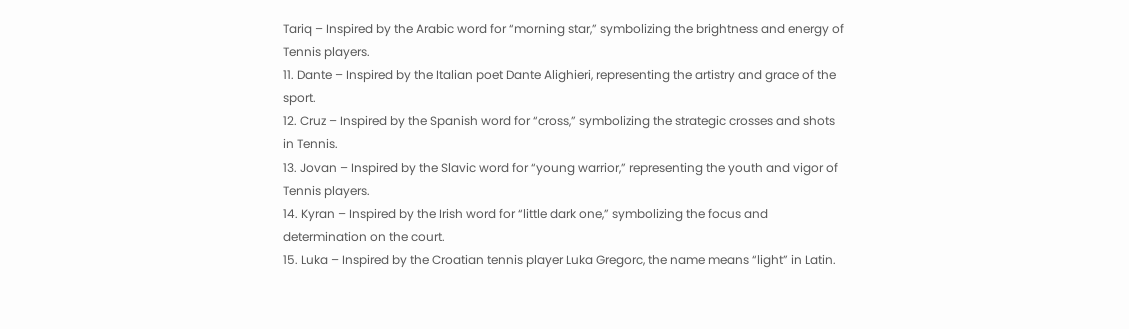Tariq – Inspired by the Arabic word for “morning star,” symbolizing the brightness and energy of Tennis players.
11. Dante – Inspired by the Italian poet Dante Alighieri, representing the artistry and grace of the sport.
12. Cruz – Inspired by the Spanish word for “cross,” symbolizing the strategic crosses and shots in Tennis.
13. Jovan – Inspired by the Slavic word for “young warrior,” representing the youth and vigor of Tennis players.
14. Kyran – Inspired by the Irish word for “little dark one,” symbolizing the focus and determination on the court.
15. Luka – Inspired by the Croatian tennis player Luka Gregorc, the name means “light” in Latin.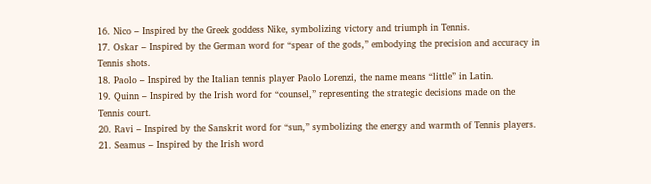16. Nico – Inspired by the Greek goddess Nike, symbolizing victory and triumph in Tennis.
17. Oskar – Inspired by the German word for “spear of the gods,” embodying the precision and accuracy in Tennis shots.
18. Paolo – Inspired by the Italian tennis player Paolo Lorenzi, the name means “little” in Latin.
19. Quinn – Inspired by the Irish word for “counsel,” representing the strategic decisions made on the Tennis court.
20. Ravi – Inspired by the Sanskrit word for “sun,” symbolizing the energy and warmth of Tennis players.
21. Seamus – Inspired by the Irish word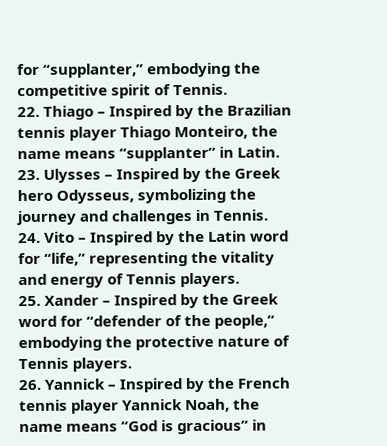for “supplanter,” embodying the competitive spirit of Tennis.
22. Thiago – Inspired by the Brazilian tennis player Thiago Monteiro, the name means “supplanter” in Latin.
23. Ulysses – Inspired by the Greek hero Odysseus, symbolizing the journey and challenges in Tennis.
24. Vito – Inspired by the Latin word for “life,” representing the vitality and energy of Tennis players.
25. Xander – Inspired by the Greek word for “defender of the people,” embodying the protective nature of Tennis players.
26. Yannick – Inspired by the French tennis player Yannick Noah, the name means “God is gracious” in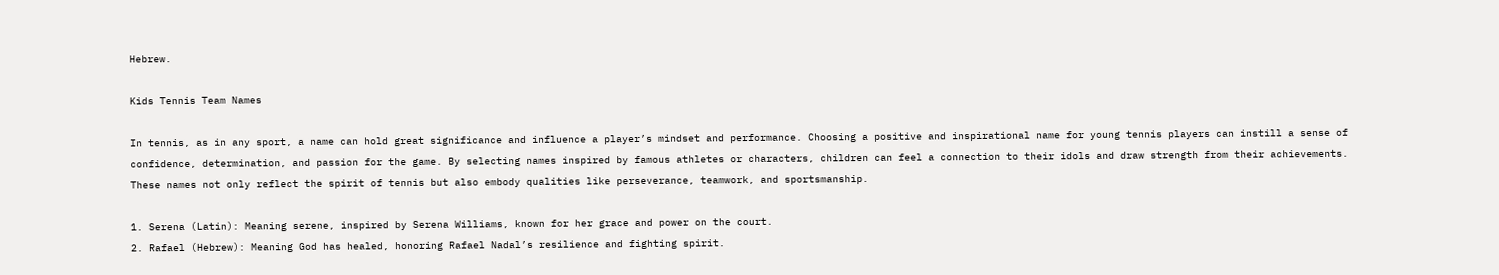Hebrew.

Kids Tennis Team Names

In tennis, as in any sport, a name can hold great significance and influence a player’s mindset and performance. Choosing a positive and inspirational name for young tennis players can instill a sense of confidence, determination, and passion for the game. By selecting names inspired by famous athletes or characters, children can feel a connection to their idols and draw strength from their achievements. These names not only reflect the spirit of tennis but also embody qualities like perseverance, teamwork, and sportsmanship.

1. Serena (Latin): Meaning serene, inspired by Serena Williams, known for her grace and power on the court.
2. Rafael (Hebrew): Meaning God has healed, honoring Rafael Nadal’s resilience and fighting spirit.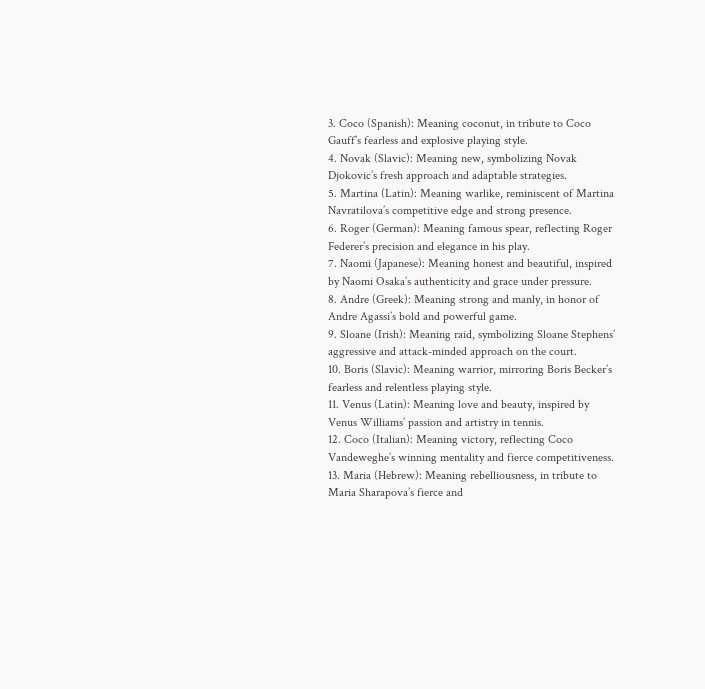3. Coco (Spanish): Meaning coconut, in tribute to Coco Gauff’s fearless and explosive playing style.
4. Novak (Slavic): Meaning new, symbolizing Novak Djokovic’s fresh approach and adaptable strategies.
5. Martina (Latin): Meaning warlike, reminiscent of Martina Navratilova’s competitive edge and strong presence.
6. Roger (German): Meaning famous spear, reflecting Roger Federer’s precision and elegance in his play.
7. Naomi (Japanese): Meaning honest and beautiful, inspired by Naomi Osaka’s authenticity and grace under pressure.
8. Andre (Greek): Meaning strong and manly, in honor of Andre Agassi’s bold and powerful game.
9. Sloane (Irish): Meaning raid, symbolizing Sloane Stephens’ aggressive and attack-minded approach on the court.
10. Boris (Slavic): Meaning warrior, mirroring Boris Becker’s fearless and relentless playing style.
11. Venus (Latin): Meaning love and beauty, inspired by Venus Williams’ passion and artistry in tennis.
12. Coco (Italian): Meaning victory, reflecting Coco Vandeweghe’s winning mentality and fierce competitiveness.
13. Maria (Hebrew): Meaning rebelliousness, in tribute to Maria Sharapova’s fierce and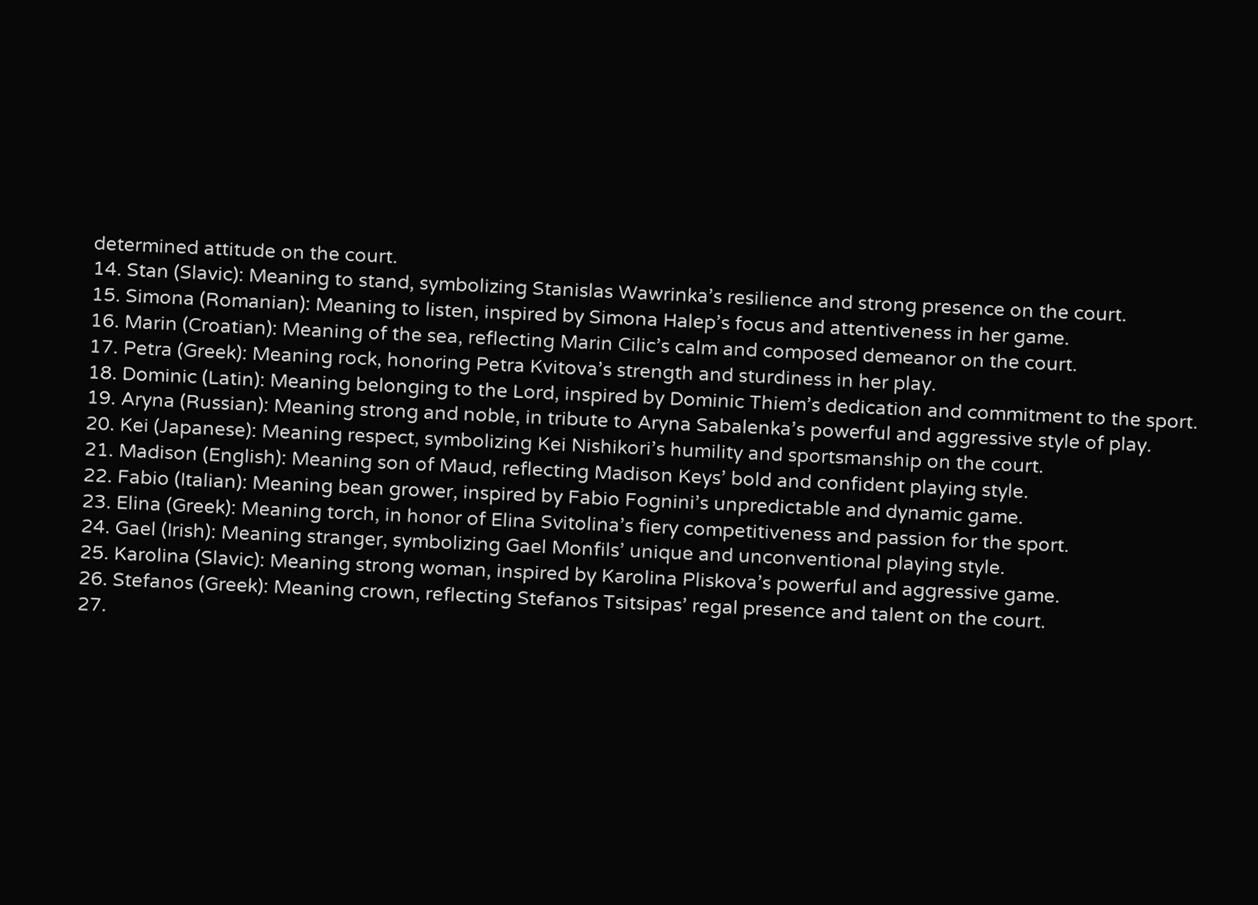determined attitude on the court.
14. Stan (Slavic): Meaning to stand, symbolizing Stanislas Wawrinka’s resilience and strong presence on the court.
15. Simona (Romanian): Meaning to listen, inspired by Simona Halep’s focus and attentiveness in her game.
16. Marin (Croatian): Meaning of the sea, reflecting Marin Cilic’s calm and composed demeanor on the court.
17. Petra (Greek): Meaning rock, honoring Petra Kvitova’s strength and sturdiness in her play.
18. Dominic (Latin): Meaning belonging to the Lord, inspired by Dominic Thiem’s dedication and commitment to the sport.
19. Aryna (Russian): Meaning strong and noble, in tribute to Aryna Sabalenka’s powerful and aggressive style of play.
20. Kei (Japanese): Meaning respect, symbolizing Kei Nishikori’s humility and sportsmanship on the court.
21. Madison (English): Meaning son of Maud, reflecting Madison Keys’ bold and confident playing style.
22. Fabio (Italian): Meaning bean grower, inspired by Fabio Fognini’s unpredictable and dynamic game.
23. Elina (Greek): Meaning torch, in honor of Elina Svitolina’s fiery competitiveness and passion for the sport.
24. Gael (Irish): Meaning stranger, symbolizing Gael Monfils’ unique and unconventional playing style.
25. Karolina (Slavic): Meaning strong woman, inspired by Karolina Pliskova’s powerful and aggressive game.
26. Stefanos (Greek): Meaning crown, reflecting Stefanos Tsitsipas’ regal presence and talent on the court.
27.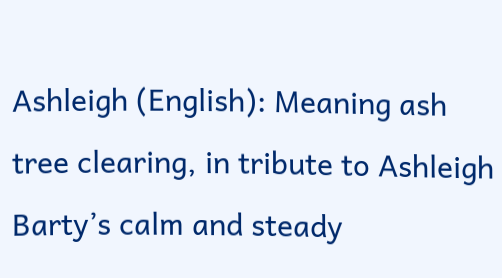Ashleigh (English): Meaning ash tree clearing, in tribute to Ashleigh Barty’s calm and steady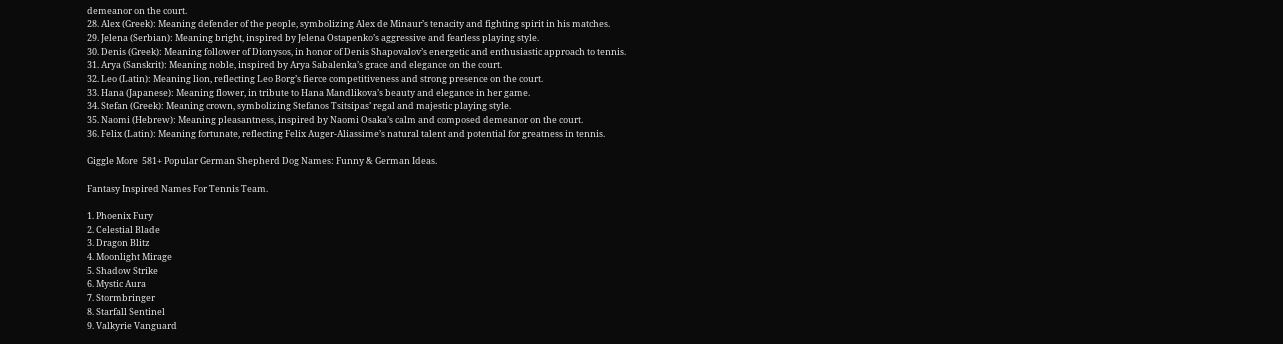demeanor on the court.
28. Alex (Greek): Meaning defender of the people, symbolizing Alex de Minaur’s tenacity and fighting spirit in his matches.
29. Jelena (Serbian): Meaning bright, inspired by Jelena Ostapenko’s aggressive and fearless playing style.
30. Denis (Greek): Meaning follower of Dionysos, in honor of Denis Shapovalov’s energetic and enthusiastic approach to tennis.
31. Arya (Sanskrit): Meaning noble, inspired by Arya Sabalenka’s grace and elegance on the court.
32. Leo (Latin): Meaning lion, reflecting Leo Borg’s fierce competitiveness and strong presence on the court.
33. Hana (Japanese): Meaning flower, in tribute to Hana Mandlikova’s beauty and elegance in her game.
34. Stefan (Greek): Meaning crown, symbolizing Stefanos Tsitsipas’ regal and majestic playing style.
35. Naomi (Hebrew): Meaning pleasantness, inspired by Naomi Osaka’s calm and composed demeanor on the court.
36. Felix (Latin): Meaning fortunate, reflecting Felix Auger-Aliassime’s natural talent and potential for greatness in tennis.

Giggle More  581+ Popular German Shepherd Dog Names: Funny & German Ideas.

Fantasy Inspired Names For Tennis Team.

1. Phoenix Fury
2. Celestial Blade
3. Dragon Blitz
4. Moonlight Mirage
5. Shadow Strike
6. Mystic Aura
7. Stormbringer
8. Starfall Sentinel
9. Valkyrie Vanguard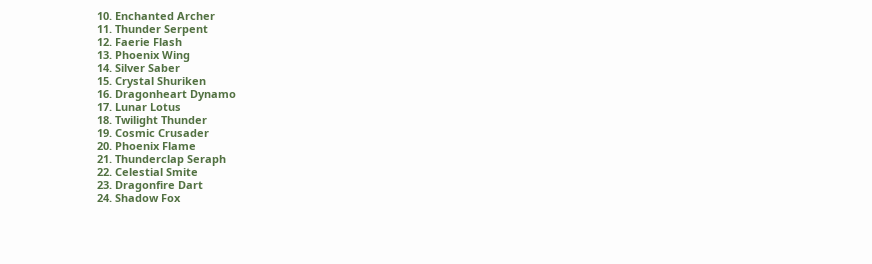10. Enchanted Archer
11. Thunder Serpent
12. Faerie Flash
13. Phoenix Wing
14. Silver Saber
15. Crystal Shuriken
16. Dragonheart Dynamo
17. Lunar Lotus
18. Twilight Thunder
19. Cosmic Crusader
20. Phoenix Flame
21. Thunderclap Seraph
22. Celestial Smite
23. Dragonfire Dart
24. Shadow Fox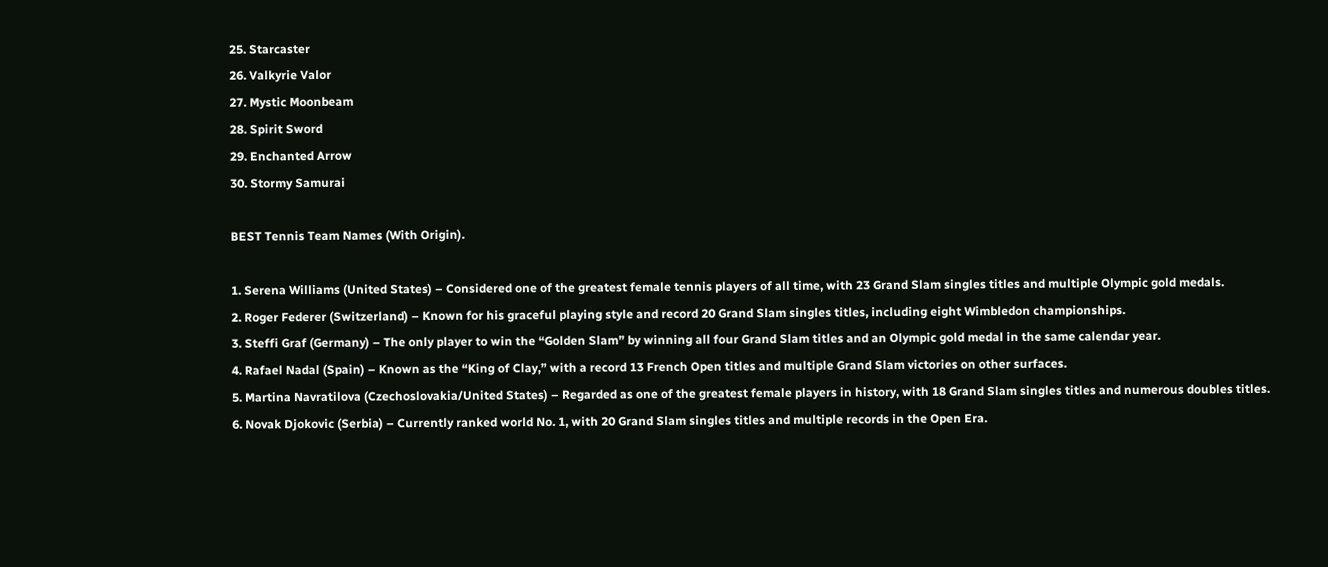25. Starcaster
26. Valkyrie Valor
27. Mystic Moonbeam
28. Spirit Sword
29. Enchanted Arrow
30. Stormy Samurai

BEST Tennis Team Names (With Origin).

1. Serena Williams (United States) – Considered one of the greatest female tennis players of all time, with 23 Grand Slam singles titles and multiple Olympic gold medals.
2. Roger Federer (Switzerland) – Known for his graceful playing style and record 20 Grand Slam singles titles, including eight Wimbledon championships.
3. Steffi Graf (Germany) – The only player to win the “Golden Slam” by winning all four Grand Slam titles and an Olympic gold medal in the same calendar year.
4. Rafael Nadal (Spain) – Known as the “King of Clay,” with a record 13 French Open titles and multiple Grand Slam victories on other surfaces.
5. Martina Navratilova (Czechoslovakia/United States) – Regarded as one of the greatest female players in history, with 18 Grand Slam singles titles and numerous doubles titles.
6. Novak Djokovic (Serbia) – Currently ranked world No. 1, with 20 Grand Slam singles titles and multiple records in the Open Era.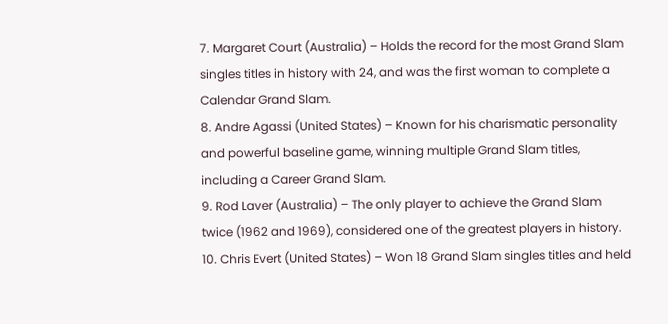7. Margaret Court (Australia) – Holds the record for the most Grand Slam singles titles in history with 24, and was the first woman to complete a Calendar Grand Slam.
8. Andre Agassi (United States) – Known for his charismatic personality and powerful baseline game, winning multiple Grand Slam titles, including a Career Grand Slam.
9. Rod Laver (Australia) – The only player to achieve the Grand Slam twice (1962 and 1969), considered one of the greatest players in history.
10. Chris Evert (United States) – Won 18 Grand Slam singles titles and held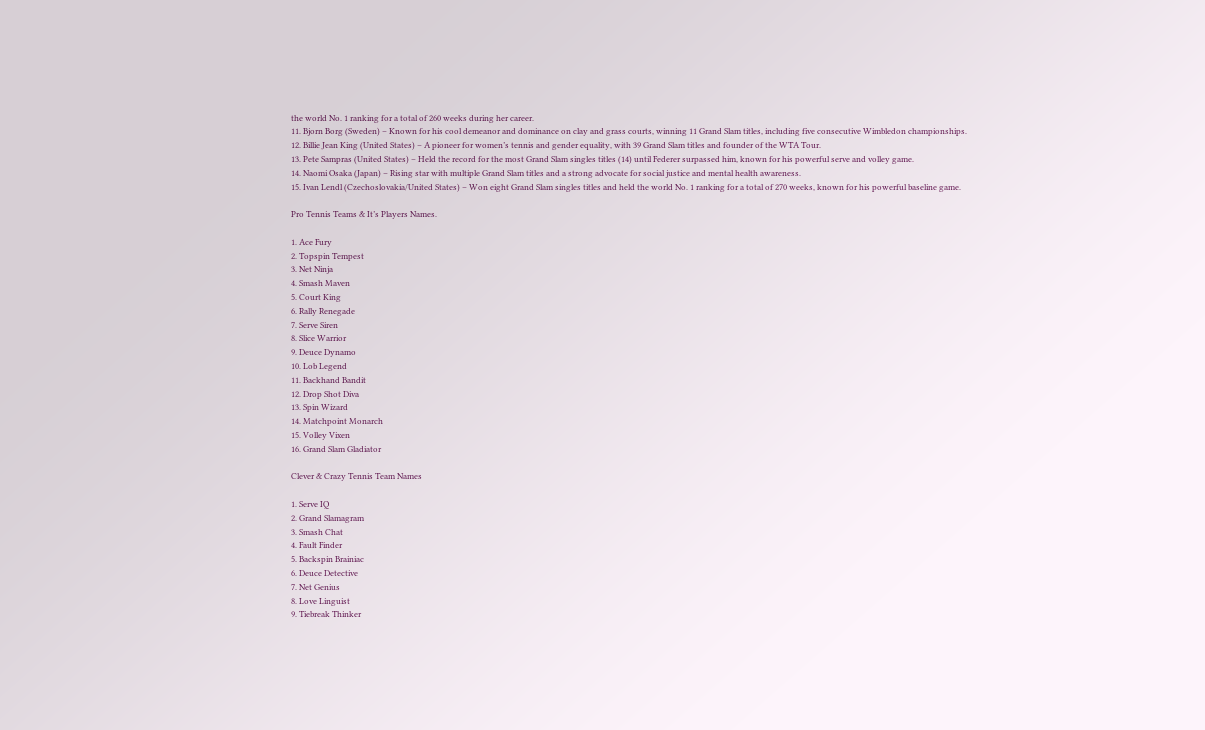the world No. 1 ranking for a total of 260 weeks during her career.
11. Bjorn Borg (Sweden) – Known for his cool demeanor and dominance on clay and grass courts, winning 11 Grand Slam titles, including five consecutive Wimbledon championships.
12. Billie Jean King (United States) – A pioneer for women’s tennis and gender equality, with 39 Grand Slam titles and founder of the WTA Tour.
13. Pete Sampras (United States) – Held the record for the most Grand Slam singles titles (14) until Federer surpassed him, known for his powerful serve and volley game.
14. Naomi Osaka (Japan) – Rising star with multiple Grand Slam titles and a strong advocate for social justice and mental health awareness.
15. Ivan Lendl (Czechoslovakia/United States) – Won eight Grand Slam singles titles and held the world No. 1 ranking for a total of 270 weeks, known for his powerful baseline game.

Pro Tennis Teams & It’s Players Names.

1. Ace Fury
2. Topspin Tempest
3. Net Ninja
4. Smash Maven
5. Court King
6. Rally Renegade
7. Serve Siren
8. Slice Warrior
9. Deuce Dynamo
10. Lob Legend
11. Backhand Bandit
12. Drop Shot Diva
13. Spin Wizard
14. Matchpoint Monarch
15. Volley Vixen
16. Grand Slam Gladiator

Clever & Crazy Tennis Team Names

1. Serve IQ
2. Grand Slamagram
3. Smash Chat
4. Fault Finder
5. Backspin Brainiac
6. Deuce Detective
7. Net Genius
8. Love Linguist
9. Tiebreak Thinker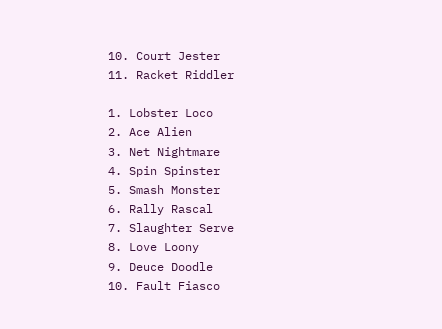10. Court Jester
11. Racket Riddler

1. Lobster Loco
2. Ace Alien
3. Net Nightmare
4. Spin Spinster
5. Smash Monster
6. Rally Rascal
7. Slaughter Serve
8. Love Loony
9. Deuce Doodle
10. Fault Fiasco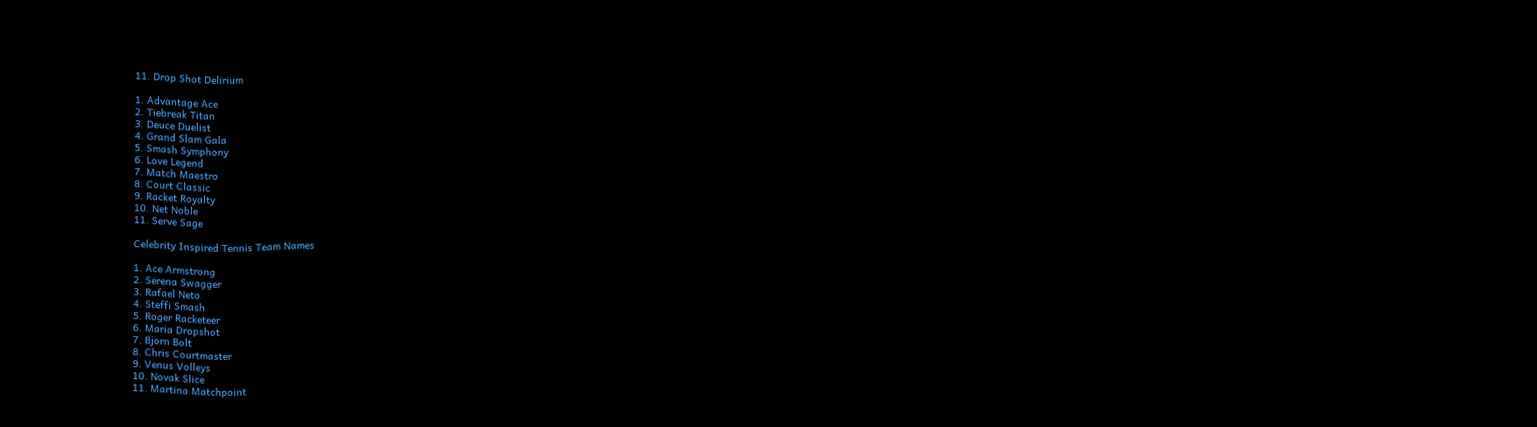11. Drop Shot Delirium

1. Advantage Ace
2. Tiebreak Titan
3. Deuce Duelist
4. Grand Slam Gala
5. Smash Symphony
6. Love Legend
7. Match Maestro
8. Court Classic
9. Racket Royalty
10. Net Noble
11. Serve Sage

Celebrity Inspired Tennis Team Names

1. Ace Armstrong
2. Serena Swagger
3. Rafael Neto
4. Steffi Smash
5. Roger Racketeer
6. Maria Dropshot
7. Bjorn Bolt
8. Chris Courtmaster
9. Venus Volleys
10. Novak Slice
11. Martina Matchpoint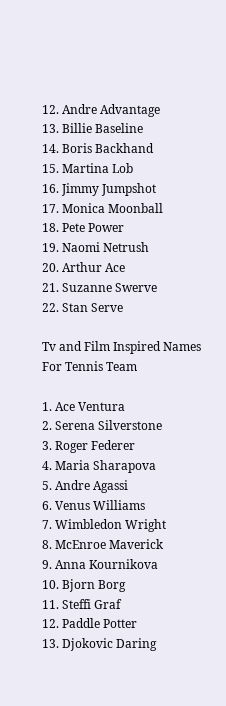12. Andre Advantage
13. Billie Baseline
14. Boris Backhand
15. Martina Lob
16. Jimmy Jumpshot
17. Monica Moonball
18. Pete Power
19. Naomi Netrush
20. Arthur Ace
21. Suzanne Swerve
22. Stan Serve

Tv and Film Inspired Names For Tennis Team

1. Ace Ventura
2. Serena Silverstone
3. Roger Federer
4. Maria Sharapova
5. Andre Agassi
6. Venus Williams
7. Wimbledon Wright
8. McEnroe Maverick
9. Anna Kournikova
10. Bjorn Borg
11. Steffi Graf
12. Paddle Potter
13. Djokovic Daring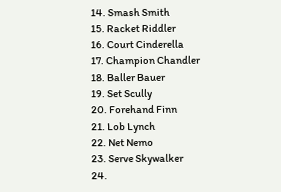14. Smash Smith
15. Racket Riddler
16. Court Cinderella
17. Champion Chandler
18. Baller Bauer
19. Set Scully
20. Forehand Finn
21. Lob Lynch
22. Net Nemo
23. Serve Skywalker
24.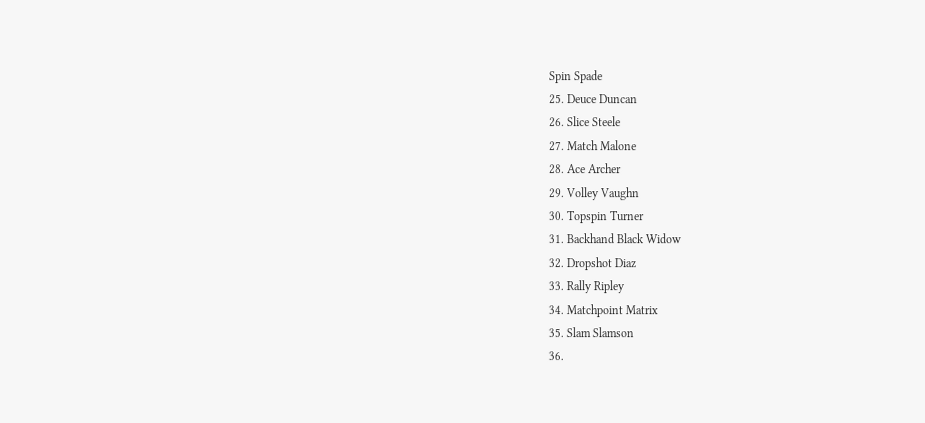Spin Spade
25. Deuce Duncan
26. Slice Steele
27. Match Malone
28. Ace Archer
29. Volley Vaughn
30. Topspin Turner
31. Backhand Black Widow
32. Dropshot Diaz
33. Rally Ripley
34. Matchpoint Matrix
35. Slam Slamson
36.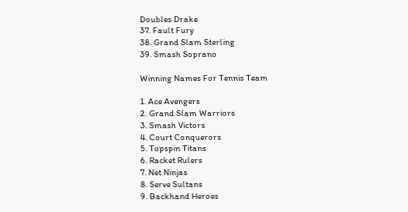Doubles Drake
37. Fault Fury
38. Grand Slam Sterling
39. Smash Soprano

Winning Names For Tennis Team

1. Ace Avengers
2. Grand Slam Warriors
3. Smash Victors
4. Court Conquerors
5. Topspin Titans
6. Racket Rulers
7. Net Ninjas
8. Serve Sultans
9. Backhand Heroes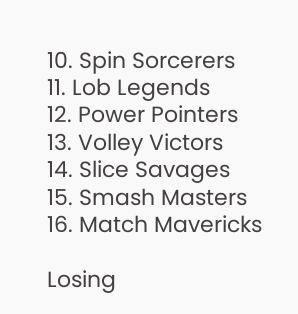10. Spin Sorcerers
11. Lob Legends
12. Power Pointers
13. Volley Victors
14. Slice Savages
15. Smash Masters
16. Match Mavericks

Losing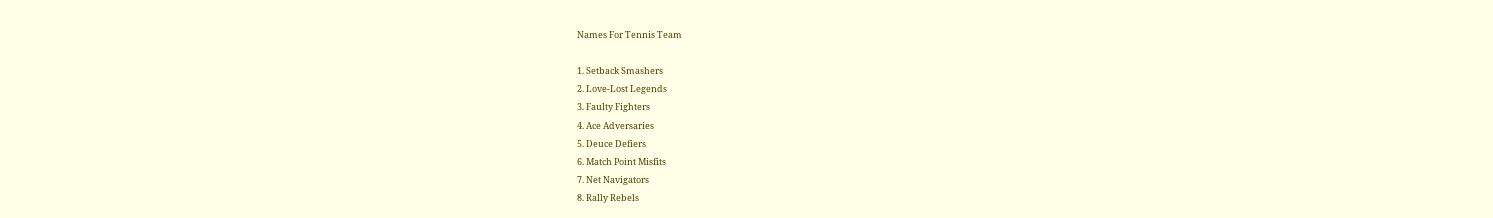Names For Tennis Team

1. Setback Smashers
2. Love-Lost Legends
3. Faulty Fighters
4. Ace Adversaries
5. Deuce Defiers
6. Match Point Misfits
7. Net Navigators
8. Rally Rebels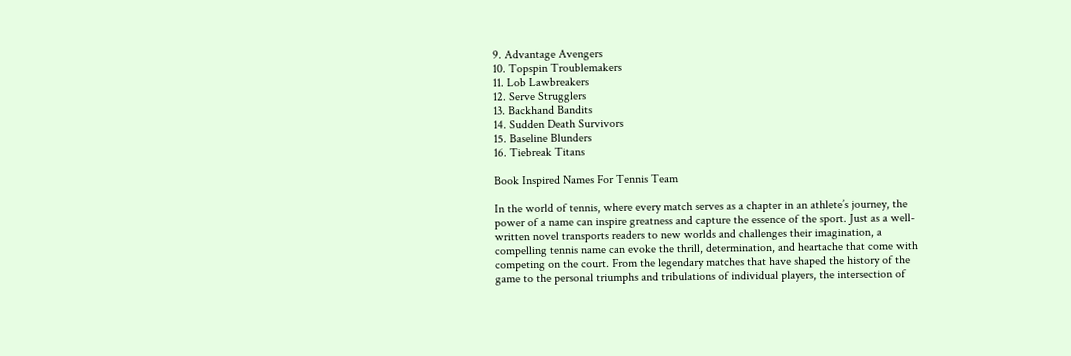9. Advantage Avengers
10. Topspin Troublemakers
11. Lob Lawbreakers
12. Serve Strugglers
13. Backhand Bandits
14. Sudden Death Survivors
15. Baseline Blunders
16. Tiebreak Titans

Book Inspired Names For Tennis Team

In the world of tennis, where every match serves as a chapter in an athlete’s journey, the power of a name can inspire greatness and capture the essence of the sport. Just as a well-written novel transports readers to new worlds and challenges their imagination, a compelling tennis name can evoke the thrill, determination, and heartache that come with competing on the court. From the legendary matches that have shaped the history of the game to the personal triumphs and tribulations of individual players, the intersection of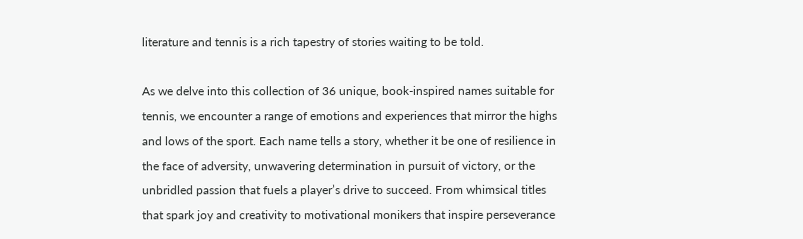literature and tennis is a rich tapestry of stories waiting to be told.

As we delve into this collection of 36 unique, book-inspired names suitable for tennis, we encounter a range of emotions and experiences that mirror the highs and lows of the sport. Each name tells a story, whether it be one of resilience in the face of adversity, unwavering determination in pursuit of victory, or the unbridled passion that fuels a player’s drive to succeed. From whimsical titles that spark joy and creativity to motivational monikers that inspire perseverance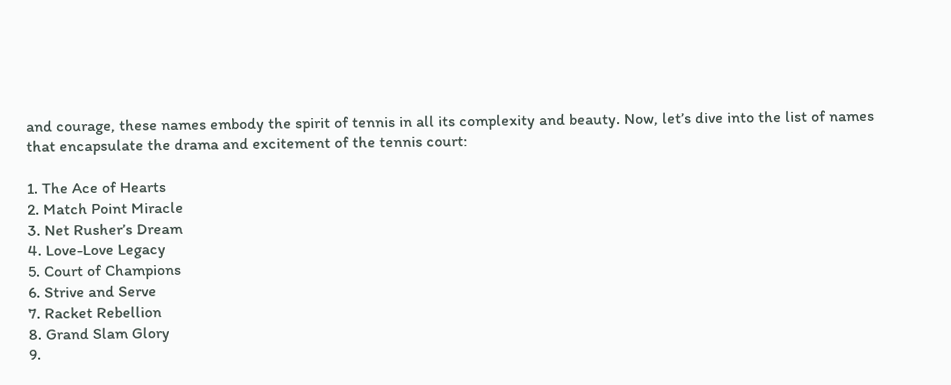and courage, these names embody the spirit of tennis in all its complexity and beauty. Now, let’s dive into the list of names that encapsulate the drama and excitement of the tennis court:

1. The Ace of Hearts
2. Match Point Miracle
3. Net Rusher’s Dream
4. Love-Love Legacy
5. Court of Champions
6. Strive and Serve
7. Racket Rebellion
8. Grand Slam Glory
9.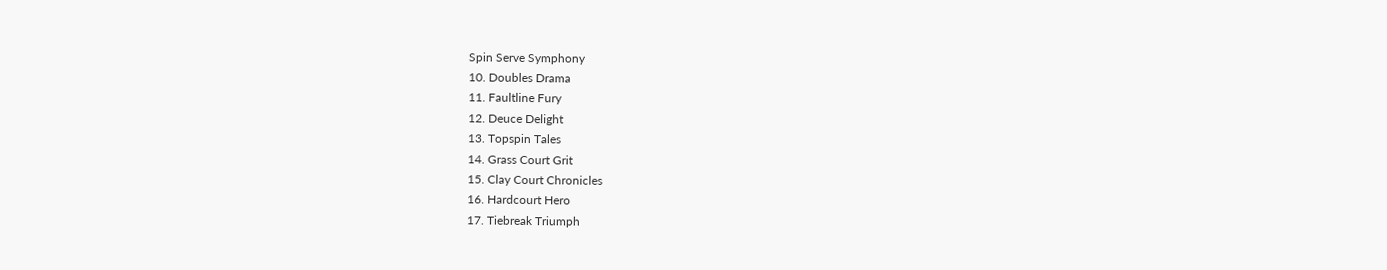Spin Serve Symphony
10. Doubles Drama
11. Faultline Fury
12. Deuce Delight
13. Topspin Tales
14. Grass Court Grit
15. Clay Court Chronicles
16. Hardcourt Hero
17. Tiebreak Triumph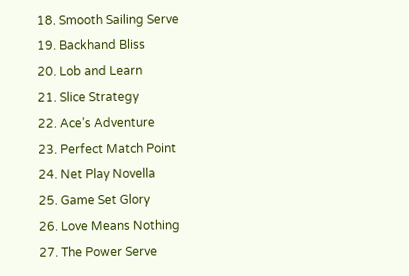18. Smooth Sailing Serve
19. Backhand Bliss
20. Lob and Learn
21. Slice Strategy
22. Ace’s Adventure
23. Perfect Match Point
24. Net Play Novella
25. Game Set Glory
26. Love Means Nothing
27. The Power Serve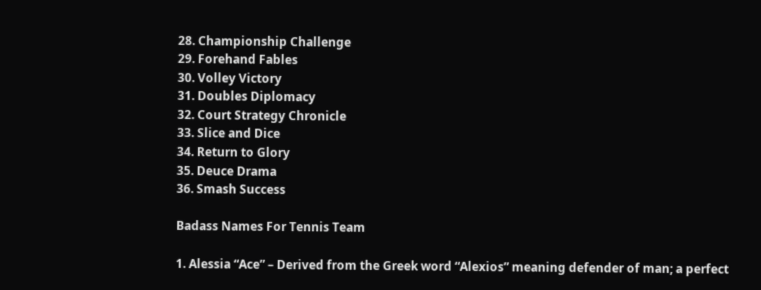28. Championship Challenge
29. Forehand Fables
30. Volley Victory
31. Doubles Diplomacy
32. Court Strategy Chronicle
33. Slice and Dice
34. Return to Glory
35. Deuce Drama
36. Smash Success

Badass Names For Tennis Team

1. Alessia “Ace” – Derived from the Greek word “Alexios” meaning defender of man; a perfect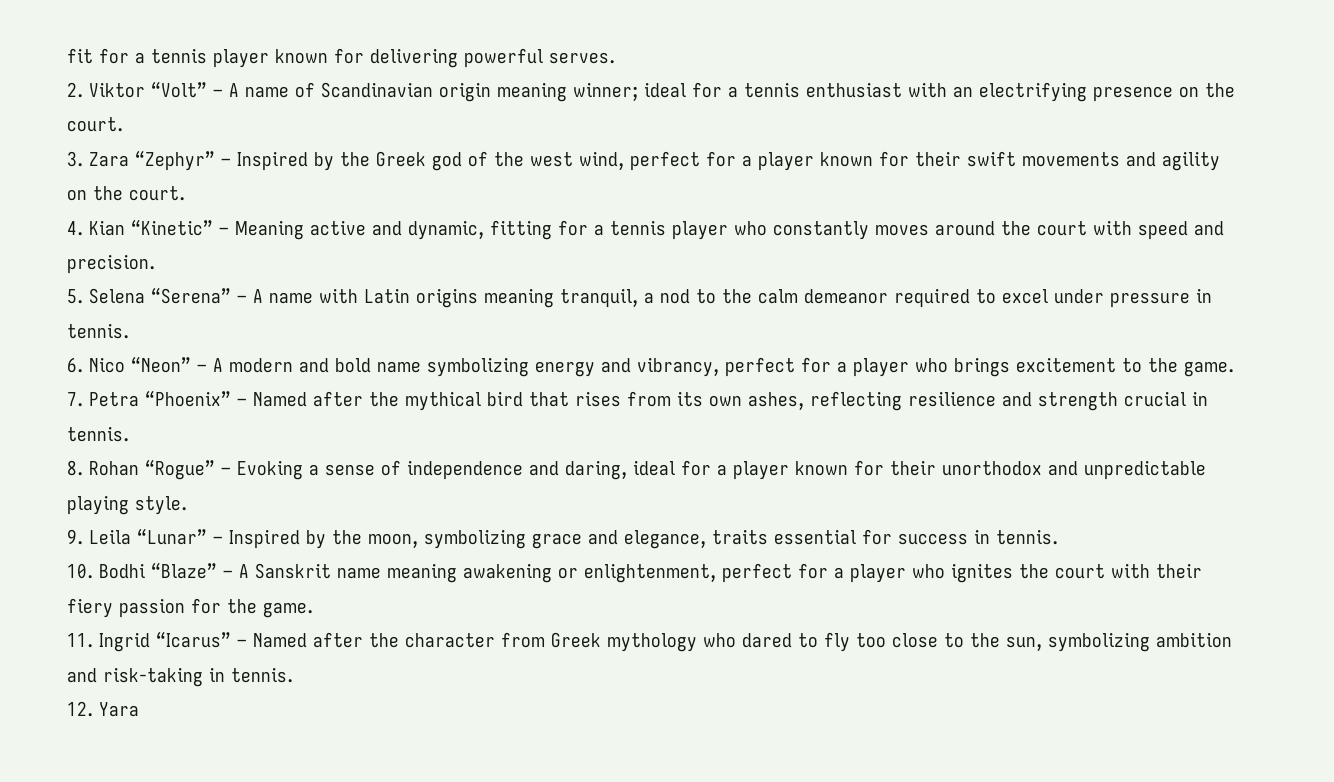fit for a tennis player known for delivering powerful serves.
2. Viktor “Volt” – A name of Scandinavian origin meaning winner; ideal for a tennis enthusiast with an electrifying presence on the court.
3. Zara “Zephyr” – Inspired by the Greek god of the west wind, perfect for a player known for their swift movements and agility on the court.
4. Kian “Kinetic” – Meaning active and dynamic, fitting for a tennis player who constantly moves around the court with speed and precision.
5. Selena “Serena” – A name with Latin origins meaning tranquil, a nod to the calm demeanor required to excel under pressure in tennis.
6. Nico “Neon” – A modern and bold name symbolizing energy and vibrancy, perfect for a player who brings excitement to the game.
7. Petra “Phoenix” – Named after the mythical bird that rises from its own ashes, reflecting resilience and strength crucial in tennis.
8. Rohan “Rogue” – Evoking a sense of independence and daring, ideal for a player known for their unorthodox and unpredictable playing style.
9. Leila “Lunar” – Inspired by the moon, symbolizing grace and elegance, traits essential for success in tennis.
10. Bodhi “Blaze” – A Sanskrit name meaning awakening or enlightenment, perfect for a player who ignites the court with their fiery passion for the game.
11. Ingrid “Icarus” – Named after the character from Greek mythology who dared to fly too close to the sun, symbolizing ambition and risk-taking in tennis.
12. Yara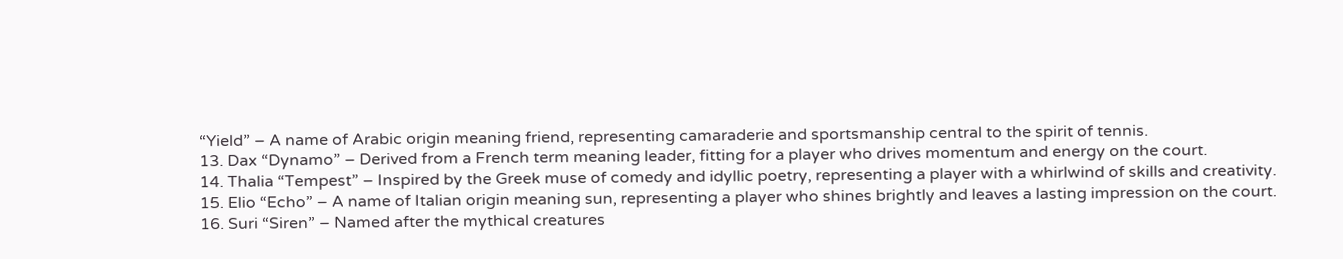“Yield” – A name of Arabic origin meaning friend, representing camaraderie and sportsmanship central to the spirit of tennis.
13. Dax “Dynamo” – Derived from a French term meaning leader, fitting for a player who drives momentum and energy on the court.
14. Thalia “Tempest” – Inspired by the Greek muse of comedy and idyllic poetry, representing a player with a whirlwind of skills and creativity.
15. Elio “Echo” – A name of Italian origin meaning sun, representing a player who shines brightly and leaves a lasting impression on the court.
16. Suri “Siren” – Named after the mythical creatures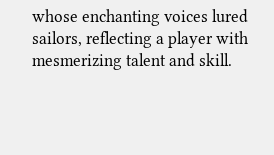whose enchanting voices lured sailors, reflecting a player with mesmerizing talent and skill.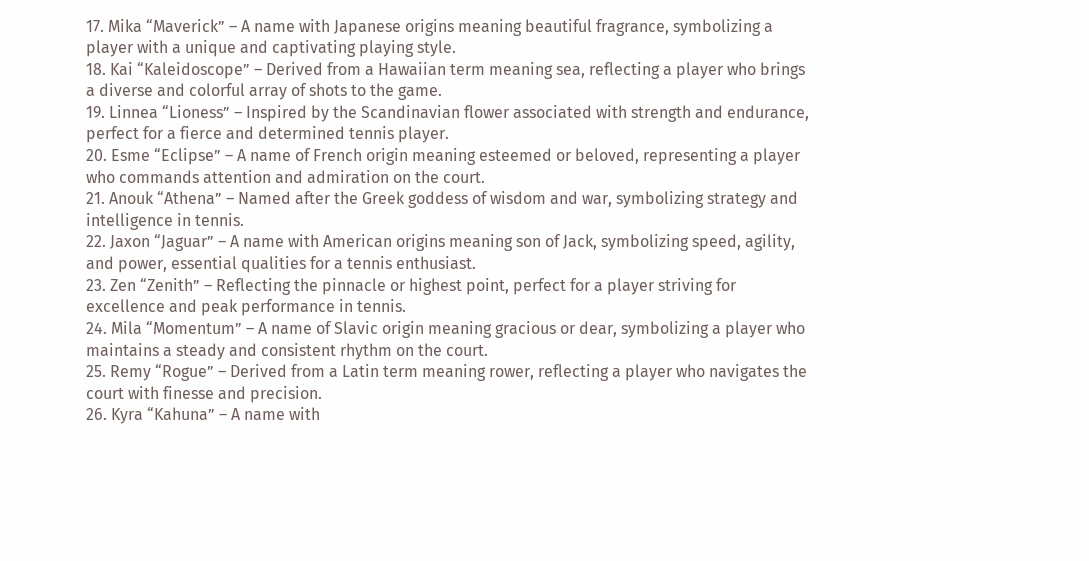17. Mika “Maverick” – A name with Japanese origins meaning beautiful fragrance, symbolizing a player with a unique and captivating playing style.
18. Kai “Kaleidoscope” – Derived from a Hawaiian term meaning sea, reflecting a player who brings a diverse and colorful array of shots to the game.
19. Linnea “Lioness” – Inspired by the Scandinavian flower associated with strength and endurance, perfect for a fierce and determined tennis player.
20. Esme “Eclipse” – A name of French origin meaning esteemed or beloved, representing a player who commands attention and admiration on the court.
21. Anouk “Athena” – Named after the Greek goddess of wisdom and war, symbolizing strategy and intelligence in tennis.
22. Jaxon “Jaguar” – A name with American origins meaning son of Jack, symbolizing speed, agility, and power, essential qualities for a tennis enthusiast.
23. Zen “Zenith” – Reflecting the pinnacle or highest point, perfect for a player striving for excellence and peak performance in tennis.
24. Mila “Momentum” – A name of Slavic origin meaning gracious or dear, symbolizing a player who maintains a steady and consistent rhythm on the court.
25. Remy “Rogue” – Derived from a Latin term meaning rower, reflecting a player who navigates the court with finesse and precision.
26. Kyra “Kahuna” – A name with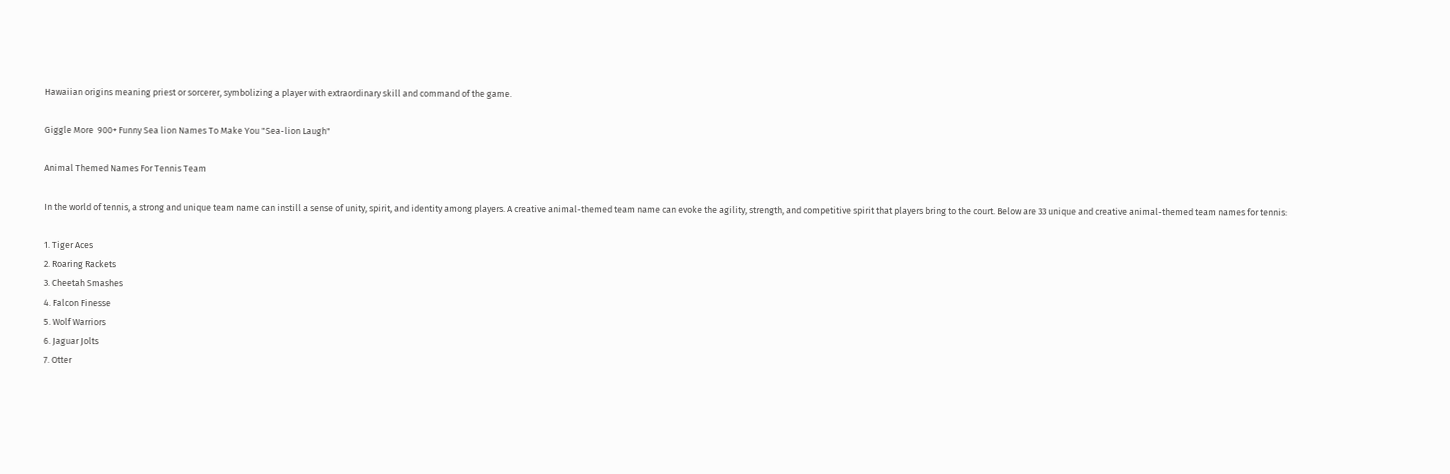Hawaiian origins meaning priest or sorcerer, symbolizing a player with extraordinary skill and command of the game.

Giggle More  900+ Funny Sea lion Names To Make You "Sea-lion Laugh"

Animal Themed Names For Tennis Team

In the world of tennis, a strong and unique team name can instill a sense of unity, spirit, and identity among players. A creative animal-themed team name can evoke the agility, strength, and competitive spirit that players bring to the court. Below are 33 unique and creative animal-themed team names for tennis:

1. Tiger Aces
2. Roaring Rackets
3. Cheetah Smashes
4. Falcon Finesse
5. Wolf Warriors
6. Jaguar Jolts
7. Otter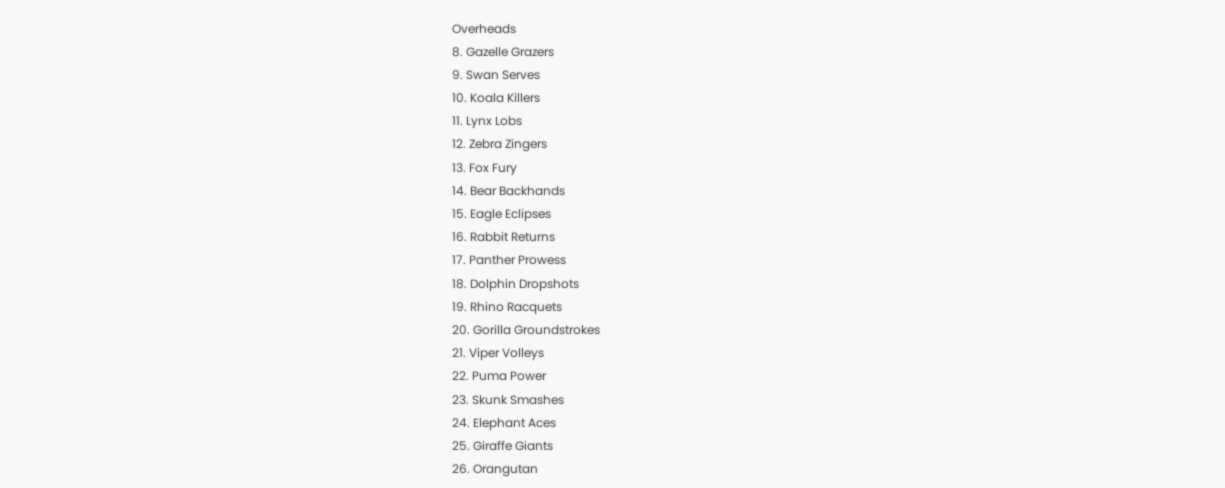Overheads
8. Gazelle Grazers
9. Swan Serves
10. Koala Killers
11. Lynx Lobs
12. Zebra Zingers
13. Fox Fury
14. Bear Backhands
15. Eagle Eclipses
16. Rabbit Returns
17. Panther Prowess
18. Dolphin Dropshots
19. Rhino Racquets
20. Gorilla Groundstrokes
21. Viper Volleys
22. Puma Power
23. Skunk Smashes
24. Elephant Aces
25. Giraffe Giants
26. Orangutan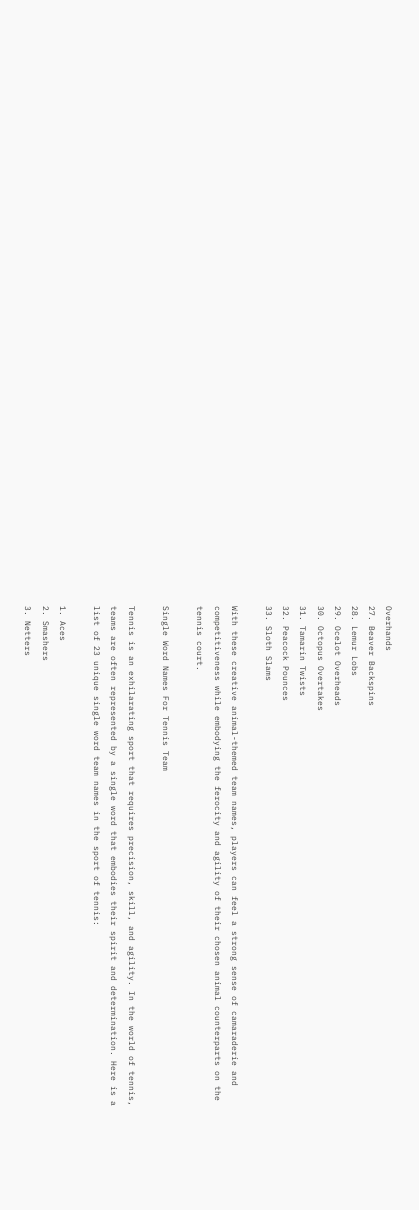Overhands
27. Beaver Backspins
28. Lemur Lobs
29. Ocelot Overheads
30. Octopus Overtakes
31. Tamarin Twists
32. Peacock Pounces
33. Sloth Slams

With these creative animal-themed team names, players can feel a strong sense of camaraderie and competitiveness while embodying the ferocity and agility of their chosen animal counterparts on the tennis court.

Single Word Names For Tennis Team

Tennis is an exhilarating sport that requires precision, skill, and agility. In the world of tennis, teams are often represented by a single word that embodies their spirit and determination. Here is a list of 23 unique single word team names in the sport of tennis:

1. Aces
2. Smashers
3. Netters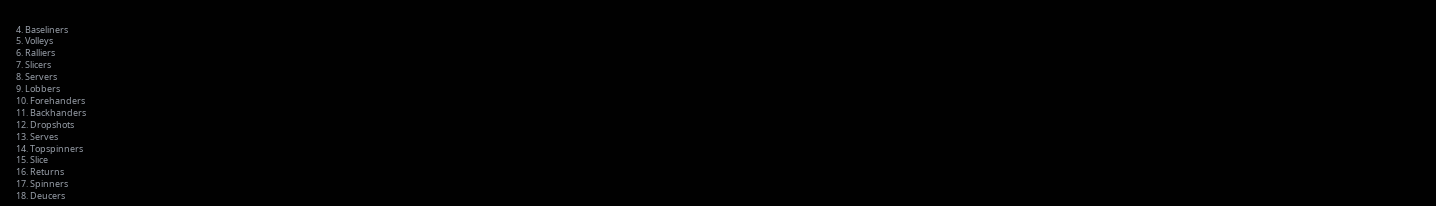4. Baseliners
5. Volleys
6. Ralliers
7. Slicers
8. Servers
9. Lobbers
10. Forehanders
11. Backhanders
12. Dropshots
13. Serves
14. Topspinners
15. Slice
16. Returns
17. Spinners
18. Deucers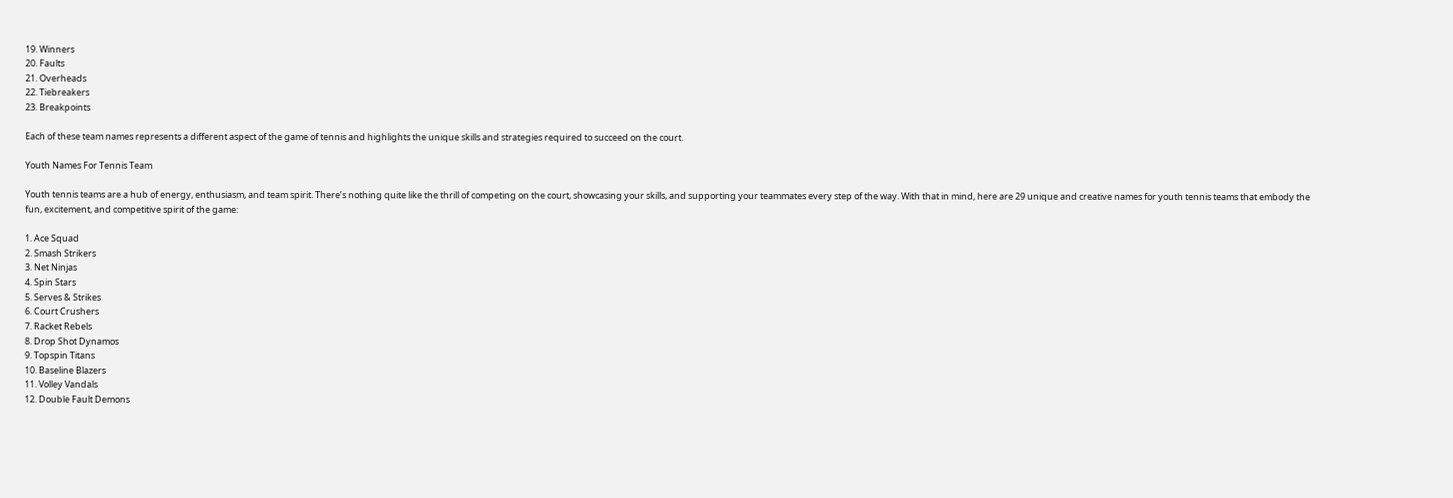19. Winners
20. Faults
21. Overheads
22. Tiebreakers
23. Breakpoints

Each of these team names represents a different aspect of the game of tennis and highlights the unique skills and strategies required to succeed on the court.

Youth Names For Tennis Team

Youth tennis teams are a hub of energy, enthusiasm, and team spirit. There’s nothing quite like the thrill of competing on the court, showcasing your skills, and supporting your teammates every step of the way. With that in mind, here are 29 unique and creative names for youth tennis teams that embody the fun, excitement, and competitive spirit of the game:

1. Ace Squad
2. Smash Strikers
3. Net Ninjas
4. Spin Stars
5. Serves & Strikes
6. Court Crushers
7. Racket Rebels
8. Drop Shot Dynamos
9. Topspin Titans
10. Baseline Blazers
11. Volley Vandals
12. Double Fault Demons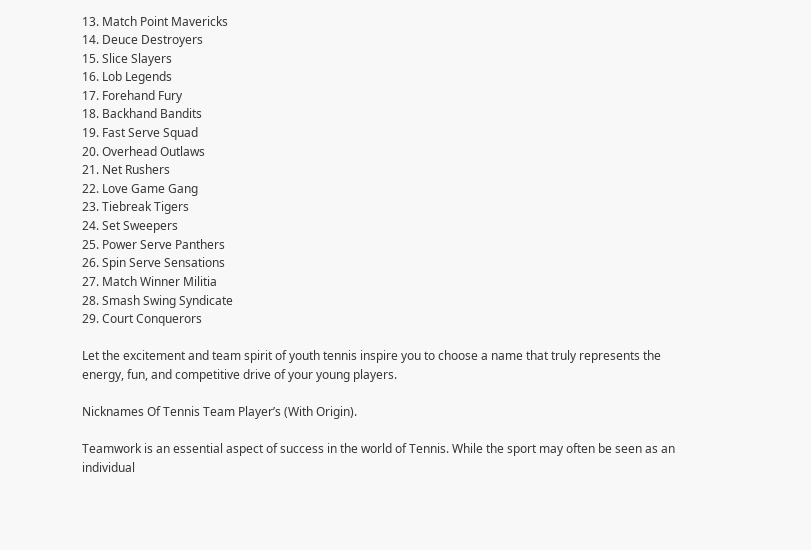13. Match Point Mavericks
14. Deuce Destroyers
15. Slice Slayers
16. Lob Legends
17. Forehand Fury
18. Backhand Bandits
19. Fast Serve Squad
20. Overhead Outlaws
21. Net Rushers
22. Love Game Gang
23. Tiebreak Tigers
24. Set Sweepers
25. Power Serve Panthers
26. Spin Serve Sensations
27. Match Winner Militia
28. Smash Swing Syndicate
29. Court Conquerors

Let the excitement and team spirit of youth tennis inspire you to choose a name that truly represents the energy, fun, and competitive drive of your young players.

Nicknames Of Tennis Team Player’s (With Origin).

Teamwork is an essential aspect of success in the world of Tennis. While the sport may often be seen as an individual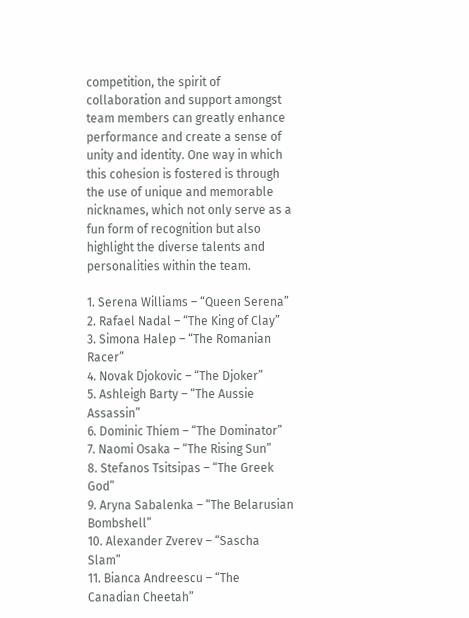competition, the spirit of collaboration and support amongst team members can greatly enhance performance and create a sense of unity and identity. One way in which this cohesion is fostered is through the use of unique and memorable nicknames, which not only serve as a fun form of recognition but also highlight the diverse talents and personalities within the team.

1. Serena Williams – “Queen Serena”
2. Rafael Nadal – “The King of Clay”
3. Simona Halep – “The Romanian Racer”
4. Novak Djokovic – “The Djoker”
5. Ashleigh Barty – “The Aussie Assassin”
6. Dominic Thiem – “The Dominator”
7. Naomi Osaka – “The Rising Sun”
8. Stefanos Tsitsipas – “The Greek God”
9. Aryna Sabalenka – “The Belarusian Bombshell”
10. Alexander Zverev – “Sascha Slam”
11. Bianca Andreescu – “The Canadian Cheetah”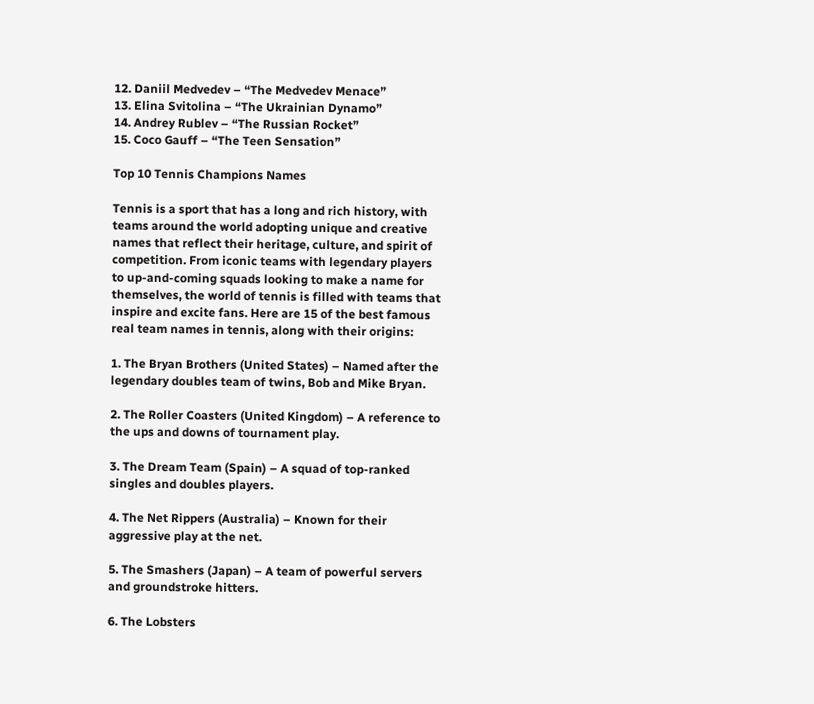12. Daniil Medvedev – “The Medvedev Menace”
13. Elina Svitolina – “The Ukrainian Dynamo”
14. Andrey Rublev – “The Russian Rocket”
15. Coco Gauff – “The Teen Sensation”

Top 10 Tennis Champions Names

Tennis is a sport that has a long and rich history, with teams around the world adopting unique and creative names that reflect their heritage, culture, and spirit of competition. From iconic teams with legendary players to up-and-coming squads looking to make a name for themselves, the world of tennis is filled with teams that inspire and excite fans. Here are 15 of the best famous real team names in tennis, along with their origins:

1. The Bryan Brothers (United States) – Named after the legendary doubles team of twins, Bob and Mike Bryan.

2. The Roller Coasters (United Kingdom) – A reference to the ups and downs of tournament play.

3. The Dream Team (Spain) – A squad of top-ranked singles and doubles players.

4. The Net Rippers (Australia) – Known for their aggressive play at the net.

5. The Smashers (Japan) – A team of powerful servers and groundstroke hitters.

6. The Lobsters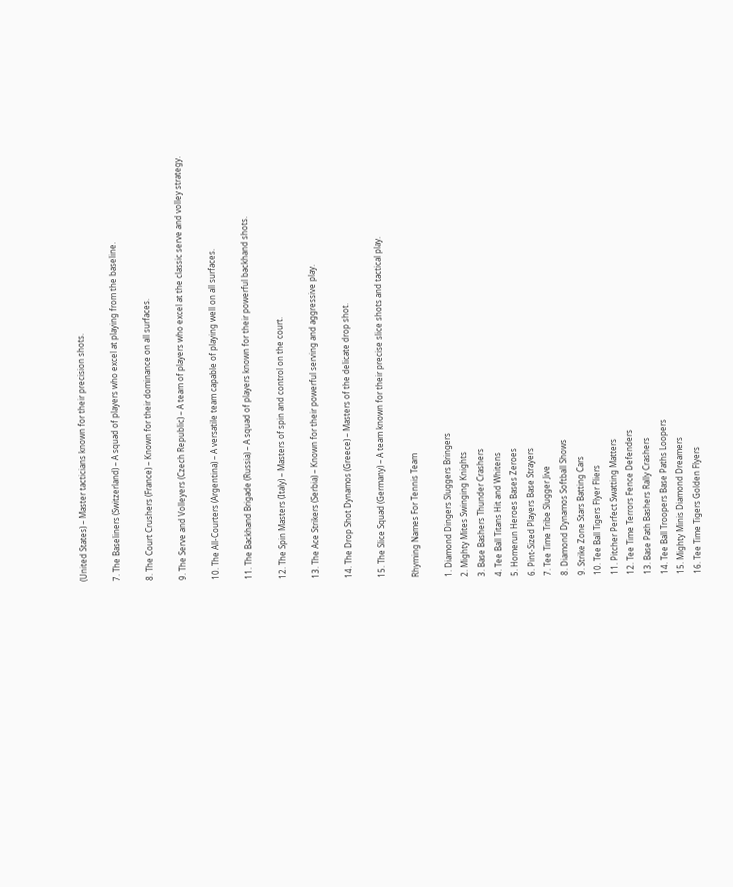(United States) – Master tacticians known for their precision shots.

7. The Baseliners (Switzerland) – A squad of players who excel at playing from the baseline.

8. The Court Crushers (France) – Known for their dominance on all surfaces.

9. The Serve and Volleyers (Czech Republic) – A team of players who excel at the classic serve and volley strategy.

10. The All-Courters (Argentina) – A versatile team capable of playing well on all surfaces.

11. The Backhand Brigade (Russia) – A squad of players known for their powerful backhand shots.

12. The Spin Masters (Italy) – Masters of spin and control on the court.

13. The Ace Strikers (Serbia) – Known for their powerful serving and aggressive play.

14. The Drop Shot Dynamos (Greece) – Masters of the delicate drop shot.

15. The Slice Squad (Germany) – A team known for their precise slice shots and tactical play.

Rhyming Names For Tennis Team

1. Diamond Dingers Sluggers Bringers
2. Mighty Mites Swinging Knights
3. Base Bashers Thunder Crashers
4. Tee Ball Titans Hit and Whitens
5. Homerun Heroes Bases Zeroes
6. Pint-Sized Players Base Strayers
7. Tee Time Tribe Slugger Jive
8. Diamond Dynamos Softball Shows
9. Strike Zone Stars Batting Cars
10. Tee Ball Tigers Flyer Fliers
11. Pitcher Perfect Swatting Matters
12. Tee Time Terrors Fence Defenders
13. Base Path Bashers Rally Crashers
14. Tee Ball Troopers Base Paths Loopers
15. Mighty Minis Diamond Dreamers
16. Tee Time Tigers Golden Flyers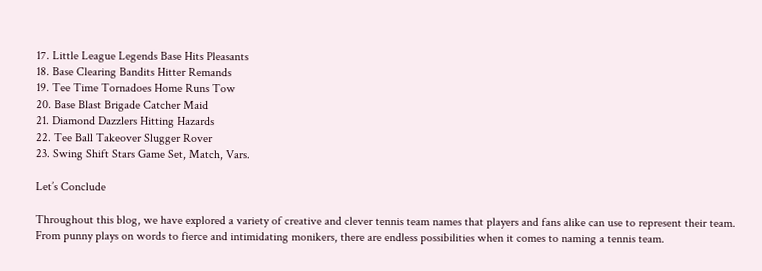17. Little League Legends Base Hits Pleasants
18. Base Clearing Bandits Hitter Remands
19. Tee Time Tornadoes Home Runs Tow
20. Base Blast Brigade Catcher Maid
21. Diamond Dazzlers Hitting Hazards
22. Tee Ball Takeover Slugger Rover
23. Swing Shift Stars Game Set, Match, Vars.

Let’s Conclude

Throughout this blog, we have explored a variety of creative and clever tennis team names that players and fans alike can use to represent their team. From punny plays on words to fierce and intimidating monikers, there are endless possibilities when it comes to naming a tennis team.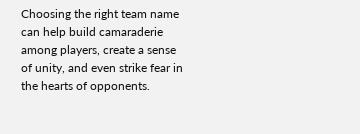Choosing the right team name can help build camaraderie among players, create a sense of unity, and even strike fear in the hearts of opponents.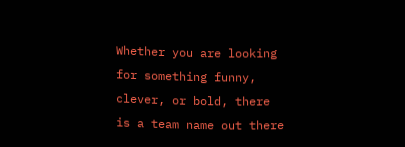Whether you are looking for something funny, clever, or bold, there is a team name out there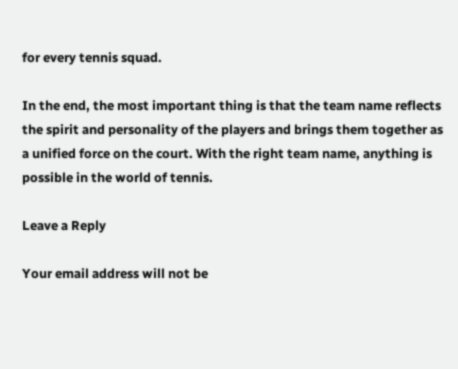for every tennis squad.

In the end, the most important thing is that the team name reflects the spirit and personality of the players and brings them together as a unified force on the court. With the right team name, anything is possible in the world of tennis.

Leave a Reply

Your email address will not be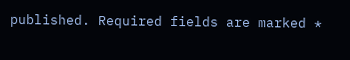published. Required fields are marked *